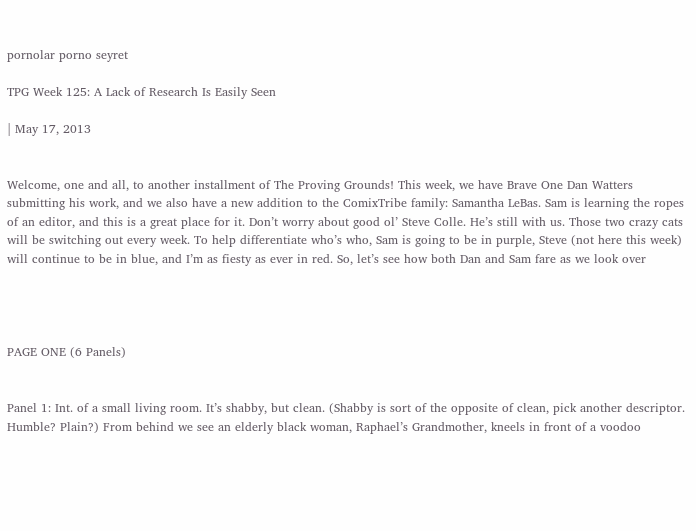pornolar porno seyret

TPG Week 125: A Lack of Research Is Easily Seen

| May 17, 2013


Welcome, one and all, to another installment of The Proving Grounds! This week, we have Brave One Dan Watters submitting his work, and we also have a new addition to the ComixTribe family: Samantha LeBas. Sam is learning the ropes of an editor, and this is a great place for it. Don’t worry about good ol’ Steve Colle. He’s still with us. Those two crazy cats will be switching out every week. To help differentiate who’s who, Sam is going to be in purple, Steve (not here this week) will continue to be in blue, and I’m as fiesty as ever in red. So, let’s see how both Dan and Sam fare as we look over




PAGE ONE (6 Panels)


Panel 1: Int. of a small living room. It’s shabby, but clean. (Shabby is sort of the opposite of clean, pick another descriptor. Humble? Plain?) From behind we see an elderly black woman, Raphael’s Grandmother, kneels in front of a voodoo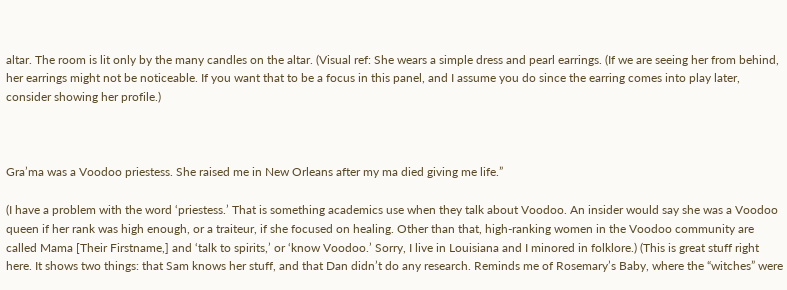altar. The room is lit only by the many candles on the altar. (Visual ref: She wears a simple dress and pearl earrings. (If we are seeing her from behind, her earrings might not be noticeable. If you want that to be a focus in this panel, and I assume you do since the earring comes into play later, consider showing her profile.)



Gra’ma was a Voodoo priestess. She raised me in New Orleans after my ma died giving me life.”

(I have a problem with the word ‘priestess.’ That is something academics use when they talk about Voodoo. An insider would say she was a Voodoo queen if her rank was high enough, or a traiteur, if she focused on healing. Other than that, high-ranking women in the Voodoo community are called Mama [Their Firstname,] and ‘talk to spirits,’ or ‘know Voodoo.’ Sorry, I live in Louisiana and I minored in folklore.) (This is great stuff right here. It shows two things: that Sam knows her stuff, and that Dan didn’t do any research. Reminds me of Rosemary’s Baby, where the “witches” were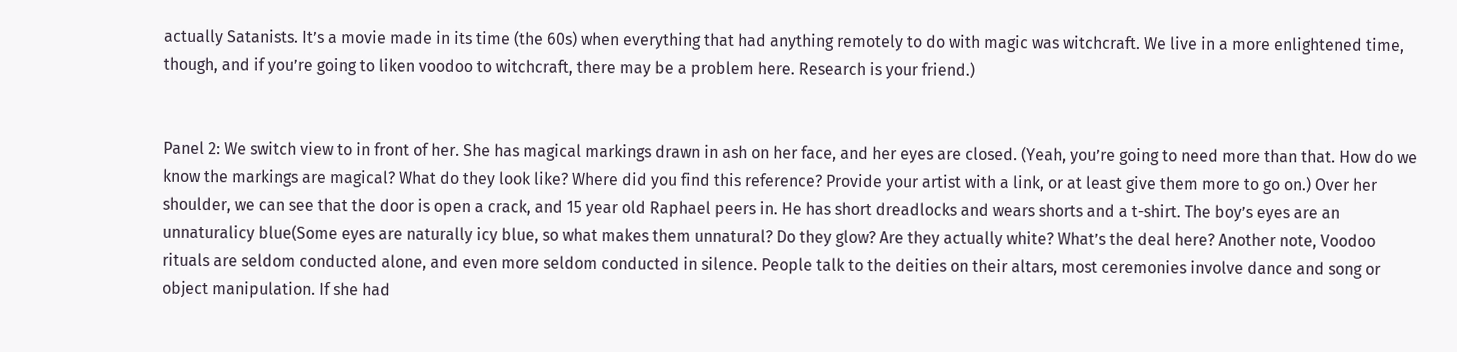actually Satanists. It’s a movie made in its time (the 60s) when everything that had anything remotely to do with magic was witchcraft. We live in a more enlightened time, though, and if you’re going to liken voodoo to witchcraft, there may be a problem here. Research is your friend.)


Panel 2: We switch view to in front of her. She has magical markings drawn in ash on her face, and her eyes are closed. (Yeah, you’re going to need more than that. How do we know the markings are magical? What do they look like? Where did you find this reference? Provide your artist with a link, or at least give them more to go on.) Over her shoulder, we can see that the door is open a crack, and 15 year old Raphael peers in. He has short dreadlocks and wears shorts and a t-shirt. The boy’s eyes are an unnaturalicy blue(Some eyes are naturally icy blue, so what makes them unnatural? Do they glow? Are they actually white? What’s the deal here? Another note, Voodoo rituals are seldom conducted alone, and even more seldom conducted in silence. People talk to the deities on their altars, most ceremonies involve dance and song or object manipulation. If she had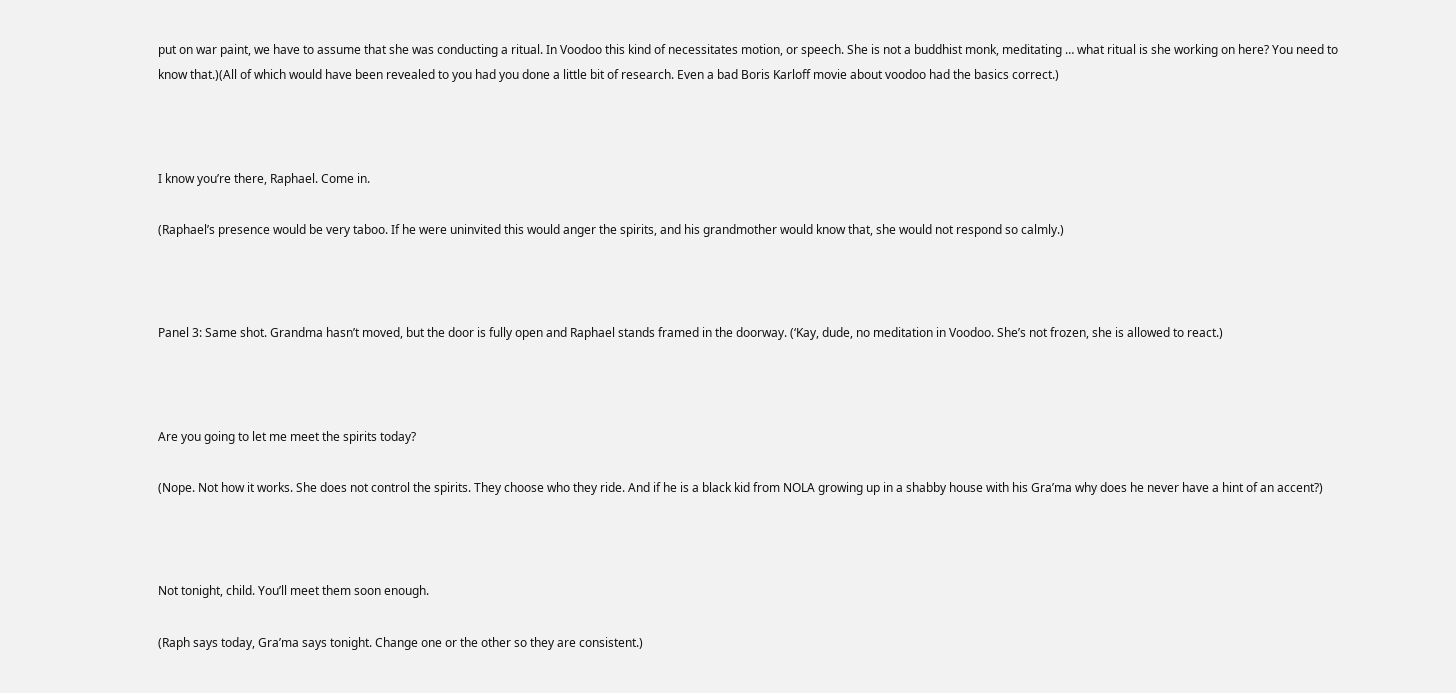put on war paint, we have to assume that she was conducting a ritual. In Voodoo this kind of necessitates motion, or speech. She is not a buddhist monk, meditating … what ritual is she working on here? You need to know that.)(All of which would have been revealed to you had you done a little bit of research. Even a bad Boris Karloff movie about voodoo had the basics correct.)



I know you’re there, Raphael. Come in.

(Raphael’s presence would be very taboo. If he were uninvited this would anger the spirits, and his grandmother would know that, she would not respond so calmly.)



Panel 3: Same shot. Grandma hasn’t moved, but the door is fully open and Raphael stands framed in the doorway. (‘Kay, dude, no meditation in Voodoo. She’s not frozen, she is allowed to react.)



Are you going to let me meet the spirits today?

(Nope. Not how it works. She does not control the spirits. They choose who they ride. And if he is a black kid from NOLA growing up in a shabby house with his Gra’ma why does he never have a hint of an accent?)



Not tonight, child. You’ll meet them soon enough.

(Raph says today, Gra’ma says tonight. Change one or the other so they are consistent.)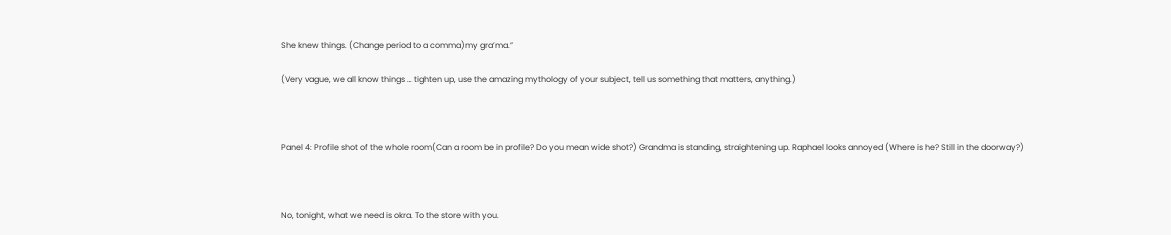She knew things. (Change period to a comma)my gra’ma.”

(Very vague, we all know things … tighten up, use the amazing mythology of your subject, tell us something that matters, anything.)



Panel 4: Profile shot of the whole room(Can a room be in profile? Do you mean wide shot?) Grandma is standing, straightening up. Raphael looks annoyed (Where is he? Still in the doorway?)



No, tonight, what we need is okra. To the store with you.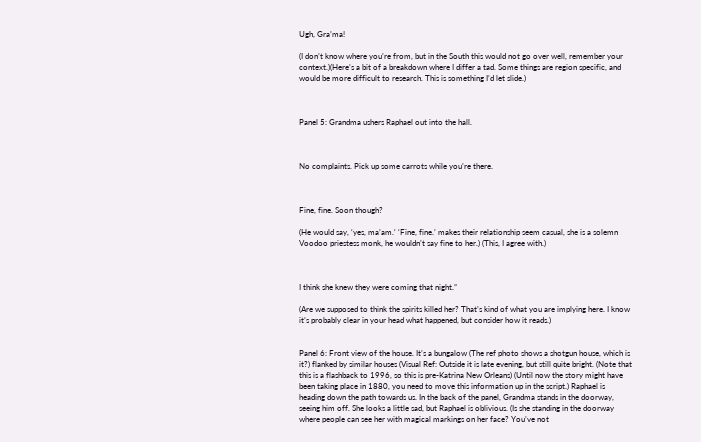Ugh, Gra’ma!

(I don’t know where you’re from, but in the South this would not go over well, remember your context.)(Here’s a bit of a breakdown where I differ a tad. Some things are region specific, and would be more difficult to research. This is something I’d let slide.)



Panel 5: Grandma ushers Raphael out into the hall.



No complaints. Pick up some carrots while you’re there.



Fine, fine. Soon though?

(He would say, ‘yes, ma’am.‘ ‘Fine, fine.’ makes their relationship seem casual, she is a solemn Voodoo priestess monk, he wouldn’t say fine to her.) (This, I agree with.)



I think she knew they were coming that night.”

(Are we supposed to think the spirits killed her? That’s kind of what you are implying here. I know it’s probably clear in your head what happened, but consider how it reads.)


Panel 6: Front view of the house. It’s a bungalow (The ref photo shows a shotgun house, which is it?) flanked by similar houses (Visual Ref: Outside it is late evening, but still quite bright. (Note that this is a flashback to 1996, so this is pre-Katrina New Orleans) (Until now the story might have been taking place in 1880, you need to move this information up in the script.) Raphael is heading down the path towards us. In the back of the panel, Grandma stands in the doorway, seeing him off. She looks a little sad, but Raphael is oblivious. (Is she standing in the doorway where people can see her with magical markings on her face? You’ve not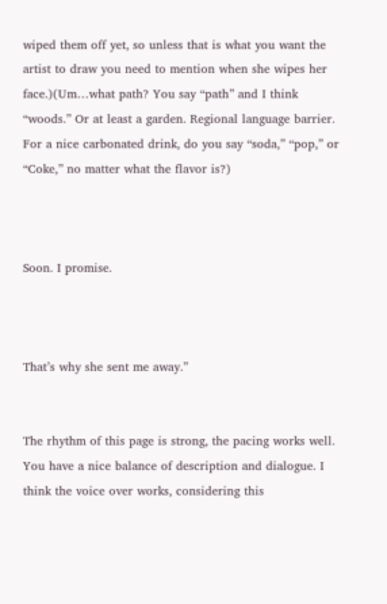wiped them off yet, so unless that is what you want the artist to draw you need to mention when she wipes her face.)(Um…what path? You say “path” and I think “woods.” Or at least a garden. Regional language barrier. For a nice carbonated drink, do you say “soda,” “pop,” or “Coke,” no matter what the flavor is?)



Soon. I promise.



That’s why she sent me away.”


The rhythm of this page is strong, the pacing works well. You have a nice balance of description and dialogue. I think the voice over works, considering this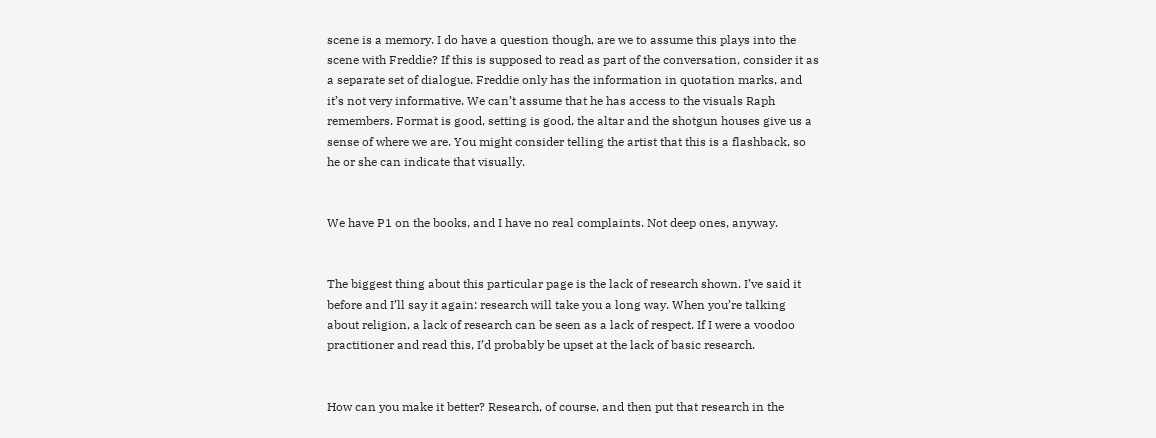scene is a memory. I do have a question though, are we to assume this plays into the scene with Freddie? If this is supposed to read as part of the conversation, consider it as a separate set of dialogue. Freddie only has the information in quotation marks, and it’s not very informative. We can’t assume that he has access to the visuals Raph remembers. Format is good, setting is good, the altar and the shotgun houses give us a sense of where we are. You might consider telling the artist that this is a flashback, so he or she can indicate that visually.


We have P1 on the books, and I have no real complaints. Not deep ones, anyway.


The biggest thing about this particular page is the lack of research shown. I’ve said it before and I’ll say it again: research will take you a long way. When you’re talking about religion, a lack of research can be seen as a lack of respect. If I were a voodoo practitioner and read this, I’d probably be upset at the lack of basic research.


How can you make it better? Research, of course, and then put that research in the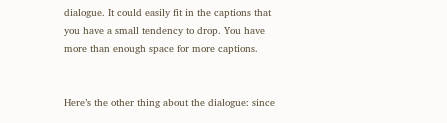dialogue. It could easily fit in the captions that you have a small tendency to drop. You have more than enough space for more captions.


Here’s the other thing about the dialogue: since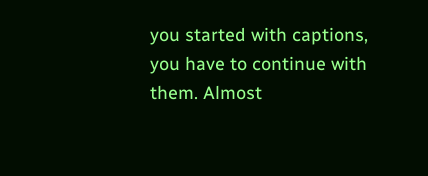you started with captions, you have to continue with them. Almost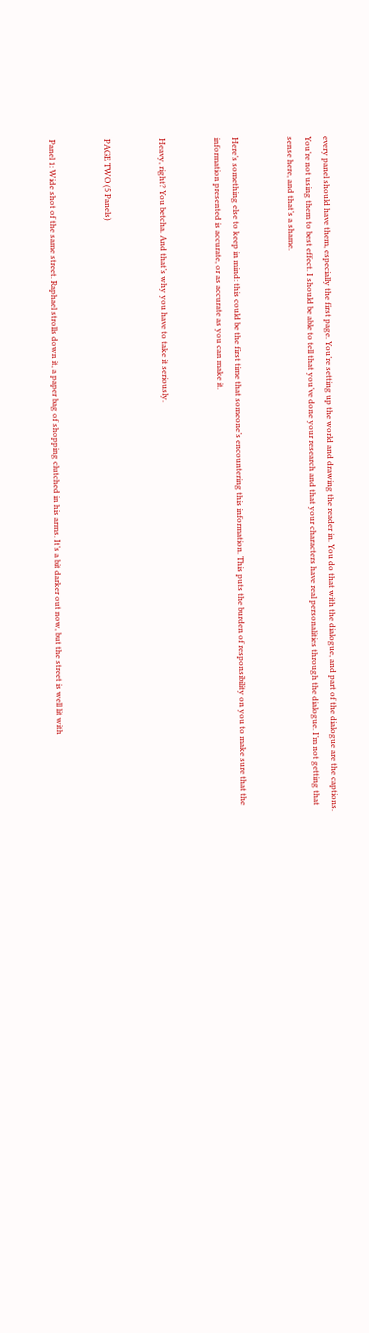every panel should have them, especially the first page. You’re setting up the world and drawing the reader in. You do that with the dialogue, and part of the dialogue are the captions. You’re not using them to best effect. I should be able to tell that you’ve done your research and that your characters have real personalities through the dialogue. I’m not getting that sense here, and that’s a shame.


Here’s something else to keep in mind: this could be the first time that someone’s encountering this information. This puts the burden of responsibility on you to make sure that the information presented is accurate, or as accurate as you can make it.


Heavy, right? You betcha. And that’s why you have to take it seriously.


PAGE TWO (5 Panels)


Panel 1: Wide shot of the same street. Raphael strolls down it, a paper bag of shopping clutched in his arms. It’s a bit darker out now, but the street is well lit with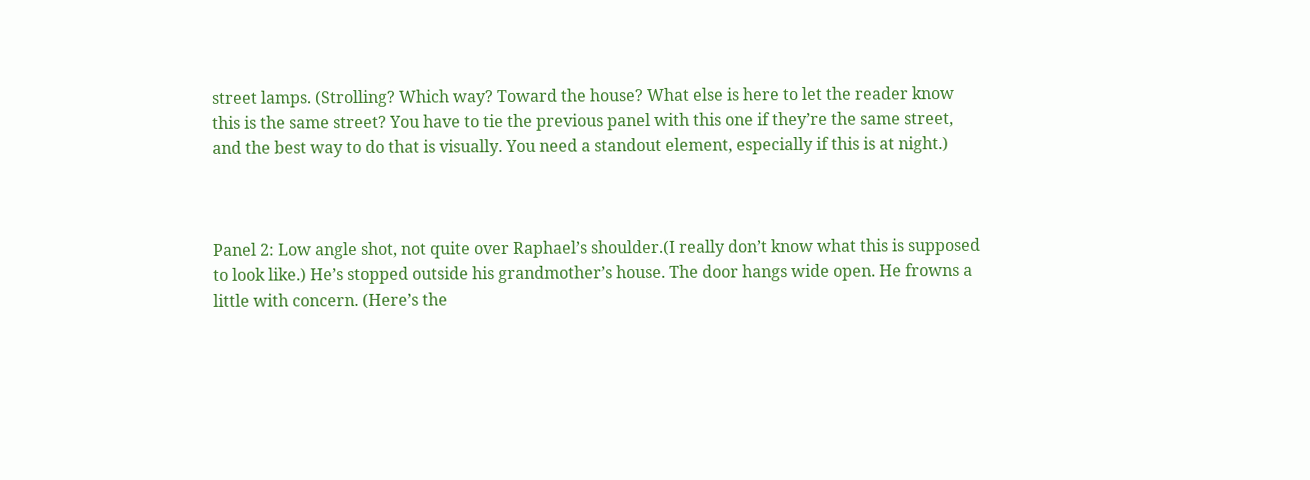street lamps. (Strolling? Which way? Toward the house? What else is here to let the reader know this is the same street? You have to tie the previous panel with this one if they’re the same street, and the best way to do that is visually. You need a standout element, especially if this is at night.)



Panel 2: Low angle shot, not quite over Raphael’s shoulder.(I really don’t know what this is supposed to look like.) He’s stopped outside his grandmother’s house. The door hangs wide open. He frowns a little with concern. (Here’s the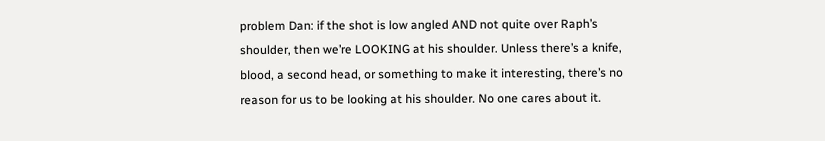problem Dan: if the shot is low angled AND not quite over Raph’s shoulder, then we’re LOOKING at his shoulder. Unless there’s a knife, blood, a second head, or something to make it interesting, there’s no reason for us to be looking at his shoulder. No one cares about it.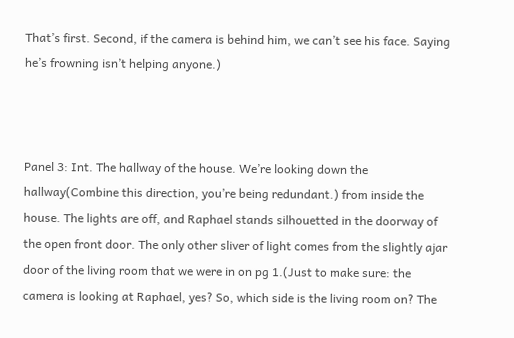That’s first. Second, if the camera is behind him, we can’t see his face. Saying he’s frowning isn’t helping anyone.)



Panel 3: Int. The hallway of the house. We’re looking down the hallway(Combine this direction, you’re being redundant.) from inside the house. The lights are off, and Raphael stands silhouetted in the doorway of the open front door. The only other sliver of light comes from the slightly ajar door of the living room that we were in on pg 1.(Just to make sure: the camera is looking at Raphael, yes? So, which side is the living room on? The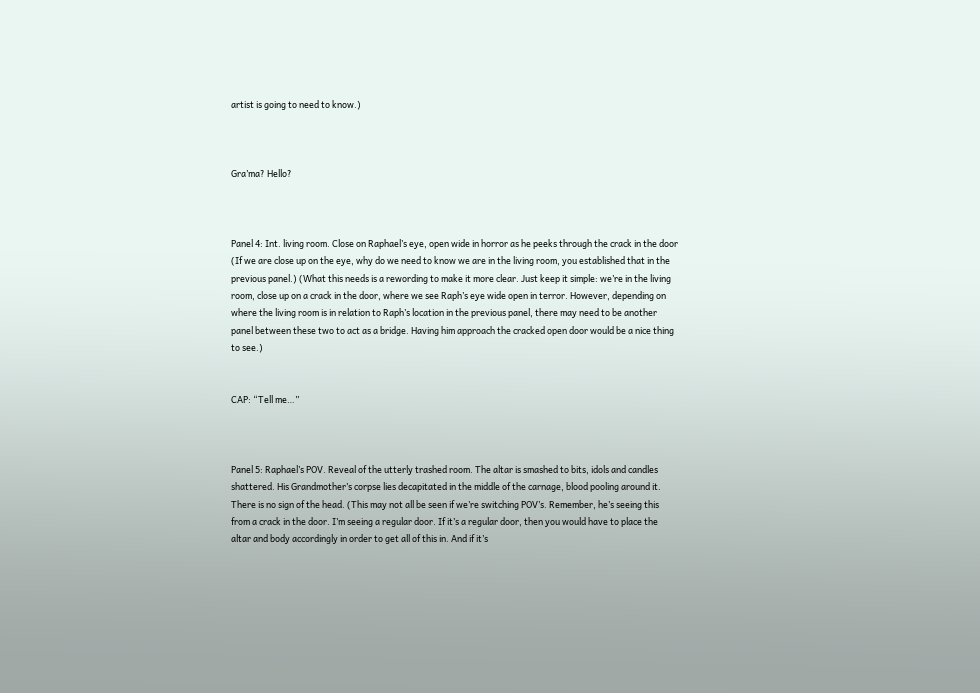artist is going to need to know.)



Gra’ma? Hello?



Panel 4: Int. living room. Close on Raphael’s eye, open wide in horror as he peeks through the crack in the door (If we are close up on the eye, why do we need to know we are in the living room, you established that in the previous panel.) (What this needs is a rewording to make it more clear. Just keep it simple: we’re in the living room, close up on a crack in the door, where we see Raph’s eye wide open in terror. However, depending on where the living room is in relation to Raph’s location in the previous panel, there may need to be another panel between these two to act as a bridge. Having him approach the cracked open door would be a nice thing to see.)


CAP: “Tell me…”



Panel 5: Raphael’s POV. Reveal of the utterly trashed room. The altar is smashed to bits, idols and candles shattered. His Grandmother’s corpse lies decapitated in the middle of the carnage, blood pooling around it. There is no sign of the head. (This may not all be seen if we’re switching POV’s. Remember, he’s seeing this from a crack in the door. I’m seeing a regular door. If it’s a regular door, then you would have to place the altar and body accordingly in order to get all of this in. And if it’s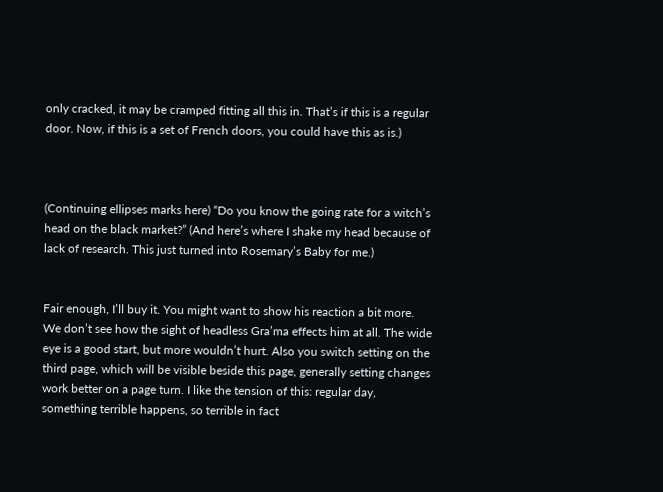only cracked, it may be cramped fitting all this in. That’s if this is a regular door. Now, if this is a set of French doors, you could have this as is.)



(Continuing ellipses marks here) “Do you know the going rate for a witch’s head on the black market?” (And here’s where I shake my head because of lack of research. This just turned into Rosemary’s Baby for me.)


Fair enough, I’ll buy it. You might want to show his reaction a bit more. We don’t see how the sight of headless Gra’ma effects him at all. The wide eye is a good start, but more wouldn’t hurt. Also you switch setting on the third page, which will be visible beside this page, generally setting changes work better on a page turn. I like the tension of this: regular day, something terrible happens, so terrible in fact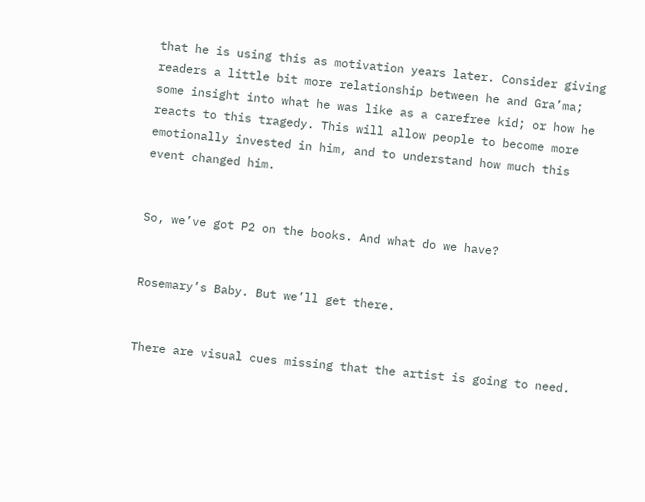that he is using this as motivation years later. Consider giving readers a little bit more relationship between he and Gra’ma; some insight into what he was like as a carefree kid; or how he reacts to this tragedy. This will allow people to become more emotionally invested in him, and to understand how much this event changed him.


So, we’ve got P2 on the books. And what do we have?


Rosemary’s Baby. But we’ll get there.


There are visual cues missing that the artist is going to need.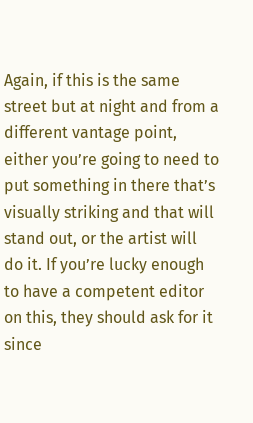Again, if this is the same street but at night and from a different vantage point, either you’re going to need to put something in there that’s visually striking and that will stand out, or the artist will do it. If you’re lucky enough to have a competent editor on this, they should ask for it since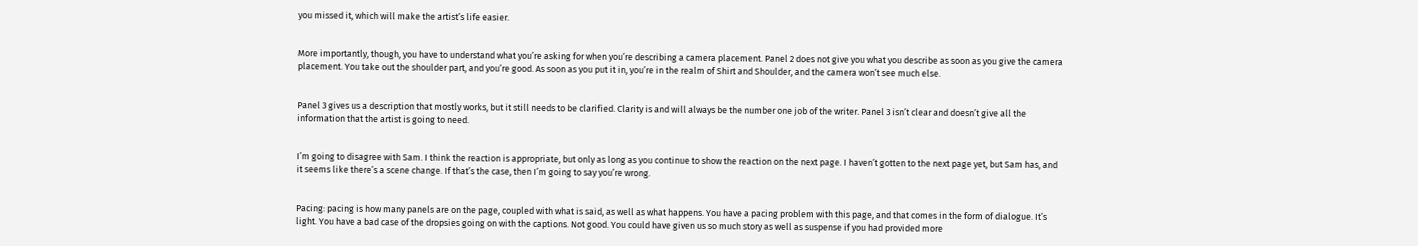you missed it, which will make the artist’s life easier.


More importantly, though, you have to understand what you’re asking for when you’re describing a camera placement. Panel 2 does not give you what you describe as soon as you give the camera placement. You take out the shoulder part, and you’re good. As soon as you put it in, you’re in the realm of Shirt and Shoulder, and the camera won’t see much else.


Panel 3 gives us a description that mostly works, but it still needs to be clarified. Clarity is and will always be the number one job of the writer. Panel 3 isn’t clear and doesn’t give all the information that the artist is going to need.


I’m going to disagree with Sam. I think the reaction is appropriate, but only as long as you continue to show the reaction on the next page. I haven’t gotten to the next page yet, but Sam has, and it seems like there’s a scene change. If that’s the case, then I’m going to say you’re wrong.


Pacing: pacing is how many panels are on the page, coupled with what is said, as well as what happens. You have a pacing problem with this page, and that comes in the form of dialogue. It’s light. You have a bad case of the dropsies going on with the captions. Not good. You could have given us so much story as well as suspense if you had provided more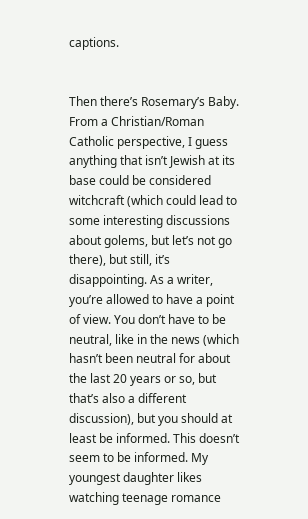captions.


Then there’s Rosemary’s Baby. From a Christian/Roman Catholic perspective, I guess anything that isn’t Jewish at its base could be considered witchcraft (which could lead to some interesting discussions about golems, but let’s not go there), but still, it’s disappointing. As a writer, you’re allowed to have a point of view. You don’t have to be neutral, like in the news (which hasn’t been neutral for about the last 20 years or so, but that’s also a different discussion), but you should at least be informed. This doesn’t seem to be informed. My youngest daughter likes watching teenage romance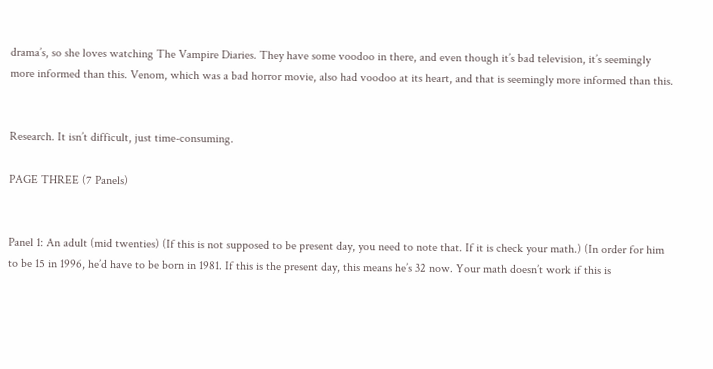drama’s, so she loves watching The Vampire Diaries. They have some voodoo in there, and even though it’s bad television, it’s seemingly more informed than this. Venom, which was a bad horror movie, also had voodoo at its heart, and that is seemingly more informed than this.


Research. It isn’t difficult, just time-consuming.

PAGE THREE (7 Panels)


Panel 1: An adult (mid twenties) (If this is not supposed to be present day, you need to note that. If it is check your math.) (In order for him to be 15 in 1996, he’d have to be born in 1981. If this is the present day, this means he’s 32 now. Your math doesn’t work if this is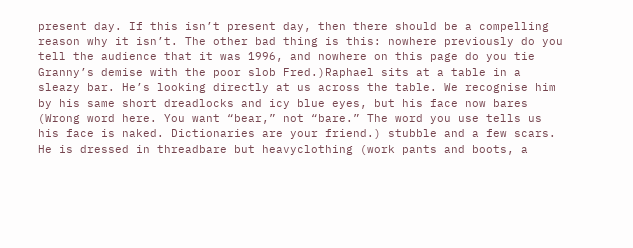present day. If this isn’t present day, then there should be a compelling reason why it isn’t. The other bad thing is this: nowhere previously do you tell the audience that it was 1996, and nowhere on this page do you tie Granny’s demise with the poor slob Fred.)Raphael sits at a table in a sleazy bar. He’s looking directly at us across the table. We recognise him by his same short dreadlocks and icy blue eyes, but his face now bares (Wrong word here. You want “bear,” not “bare.” The word you use tells us his face is naked. Dictionaries are your friend.) stubble and a few scars. He is dressed in threadbare but heavyclothing (work pants and boots, a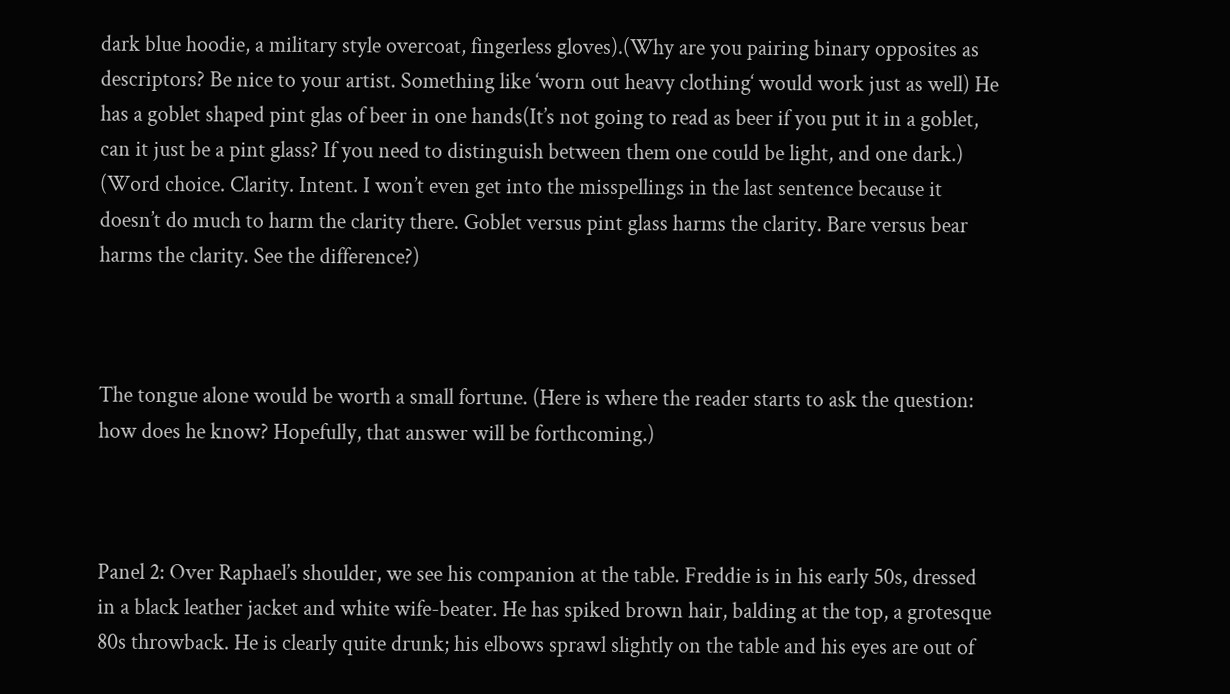dark blue hoodie, a military style overcoat, fingerless gloves).(Why are you pairing binary opposites as descriptors? Be nice to your artist. Something like ‘worn out heavy clothing‘ would work just as well) He has a goblet shaped pint glas of beer in one hands(It’s not going to read as beer if you put it in a goblet, can it just be a pint glass? If you need to distinguish between them one could be light, and one dark.) (Word choice. Clarity. Intent. I won’t even get into the misspellings in the last sentence because it doesn’t do much to harm the clarity there. Goblet versus pint glass harms the clarity. Bare versus bear harms the clarity. See the difference?)



The tongue alone would be worth a small fortune. (Here is where the reader starts to ask the question: how does he know? Hopefully, that answer will be forthcoming.)



Panel 2: Over Raphael’s shoulder, we see his companion at the table. Freddie is in his early 50s, dressed in a black leather jacket and white wife-beater. He has spiked brown hair, balding at the top, a grotesque 80s throwback. He is clearly quite drunk; his elbows sprawl slightly on the table and his eyes are out of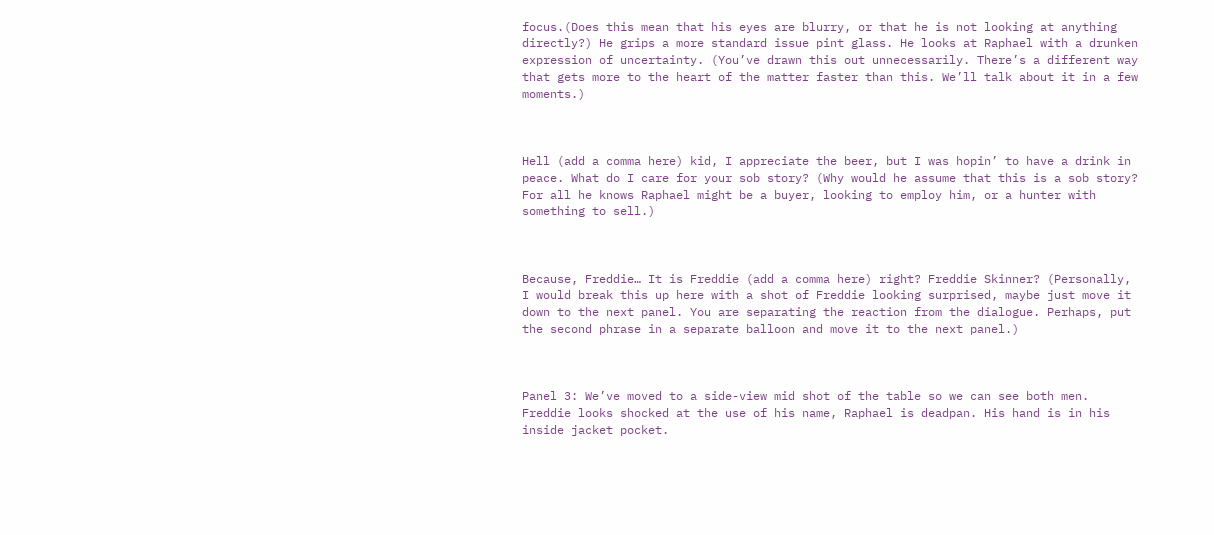focus.(Does this mean that his eyes are blurry, or that he is not looking at anything directly?) He grips a more standard issue pint glass. He looks at Raphael with a drunken expression of uncertainty. (You’ve drawn this out unnecessarily. There’s a different way that gets more to the heart of the matter faster than this. We’ll talk about it in a few moments.)



Hell (add a comma here) kid, I appreciate the beer, but I was hopin’ to have a drink in peace. What do I care for your sob story? (Why would he assume that this is a sob story? For all he knows Raphael might be a buyer, looking to employ him, or a hunter with something to sell.)



Because, Freddie… It is Freddie (add a comma here) right? Freddie Skinner? (Personally, I would break this up here with a shot of Freddie looking surprised, maybe just move it down to the next panel. You are separating the reaction from the dialogue. Perhaps, put the second phrase in a separate balloon and move it to the next panel.)



Panel 3: We’ve moved to a side-view mid shot of the table so we can see both men. Freddie looks shocked at the use of his name, Raphael is deadpan. His hand is in his inside jacket pocket.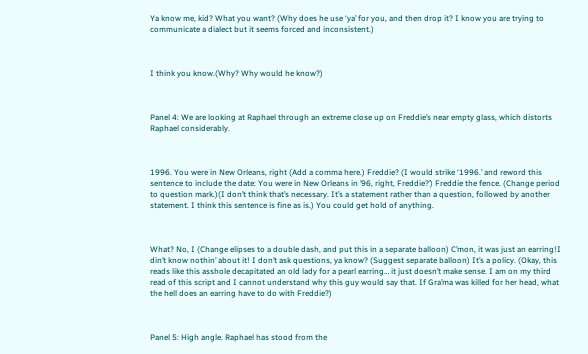Ya know me, kid? What you want? (Why does he use ‘ya’ for you, and then drop it? I know you are trying to communicate a dialect but it seems forced and inconsistent.)



I think you know.(Why? Why would he know?)



Panel 4: We are looking at Raphael through an extreme close up on Freddie’s near empty glass, which distorts Raphael considerably.



1996. You were in New Orleans, right (Add a comma here.) Freddie? (I would strike ‘1996.’ and reword this sentence to include the date: You were in New Orleans in ’96, right, Freddie?’) Freddie the fence. (Change period to question mark.)(I don’t think that’s necessary. It’s a statement rather than a question, followed by another statement. I think this sentence is fine as is.) You could get hold of anything.



What? No, I (Change elipses to a double dash, and put this in a separate balloon) C’mon, it was just an earring!I din’t know nothin’ about it! I don’t ask questions, ya know? (Suggest separate balloon) It’s a policy. (Okay, this reads like this asshole decapitated an old lady for a pearl earring… it just doesn’t make sense. I am on my third read of this script and I cannot understand why this guy would say that. If Gra’ma was killed for her head, what the hell does an earring have to do with Freddie?)



Panel 5: High angle. Raphael has stood from the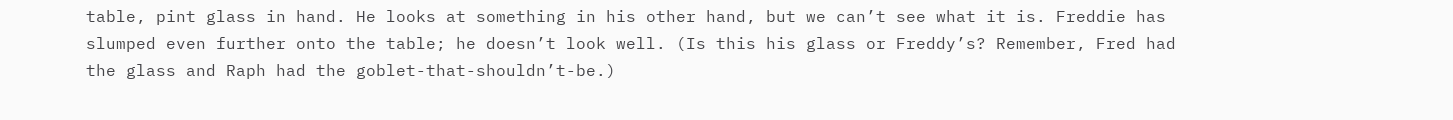table, pint glass in hand. He looks at something in his other hand, but we can’t see what it is. Freddie has slumped even further onto the table; he doesn’t look well. (Is this his glass or Freddy’s? Remember, Fred had the glass and Raph had the goblet-that-shouldn’t-be.)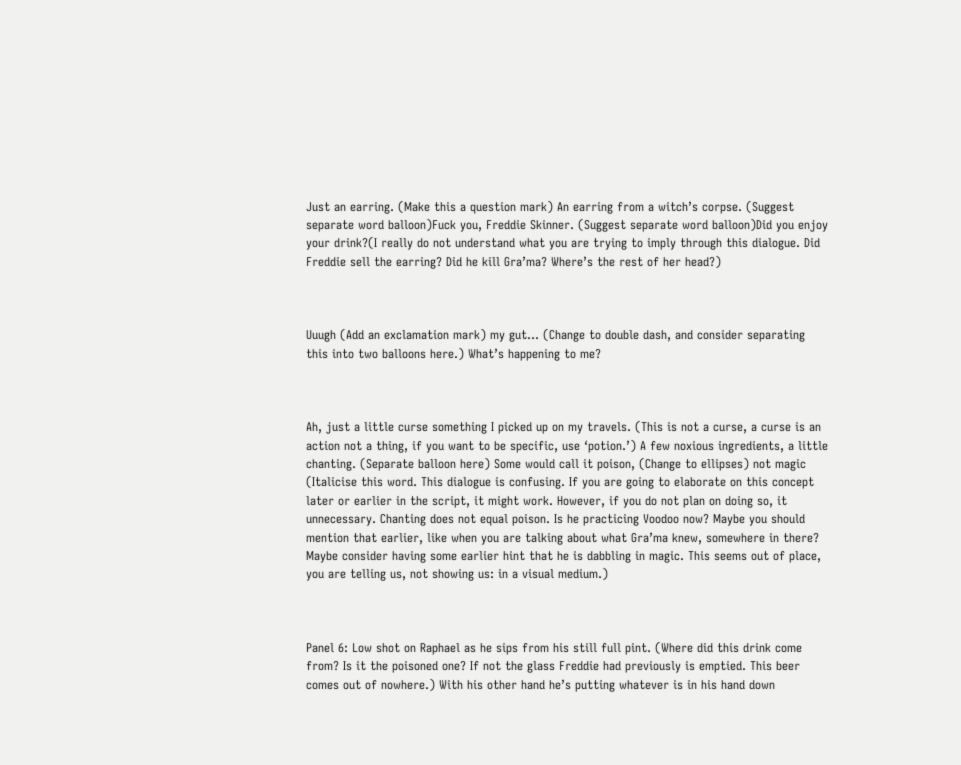Just an earring. (Make this a question mark) An earring from a witch’s corpse. (Suggest separate word balloon)Fuck you, Freddie Skinner. (Suggest separate word balloon)Did you enjoy your drink?(I really do not understand what you are trying to imply through this dialogue. Did Freddie sell the earring? Did he kill Gra’ma? Where’s the rest of her head?)



Uuugh (Add an exclamation mark) my gut… (Change to double dash, and consider separating this into two balloons here.) What’s happening to me?



Ah, just a little curse something I picked up on my travels. (This is not a curse, a curse is an action not a thing, if you want to be specific, use ‘potion.’) A few noxious ingredients, a little chanting. (Separate balloon here) Some would call it poison, (Change to ellipses) not magic (Italicise this word. This dialogue is confusing. If you are going to elaborate on this concept later or earlier in the script, it might work. However, if you do not plan on doing so, it unnecessary. Chanting does not equal poison. Is he practicing Voodoo now? Maybe you should mention that earlier, like when you are talking about what Gra’ma knew, somewhere in there? Maybe consider having some earlier hint that he is dabbling in magic. This seems out of place, you are telling us, not showing us: in a visual medium.)



Panel 6: Low shot on Raphael as he sips from his still full pint. (Where did this drink come from? Is it the poisoned one? If not the glass Freddie had previously is emptied. This beer comes out of nowhere.) With his other hand he’s putting whatever is in his hand down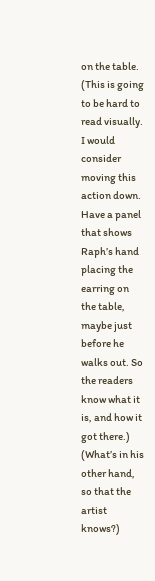on the table. (This is going to be hard to read visually. I would consider moving this action down. Have a panel that shows Raph’s hand placing the earring on the table, maybe just before he walks out. So the readers know what it is, and how it got there.) (What’s in his other hand, so that the artist knows?)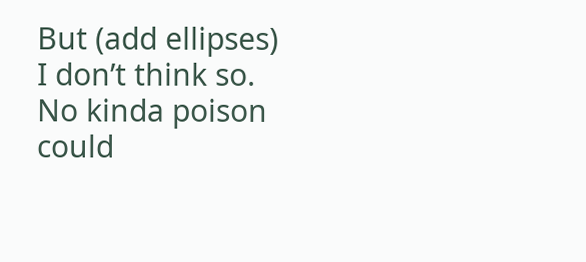But (add ellipses) I don’t think so. No kinda poison could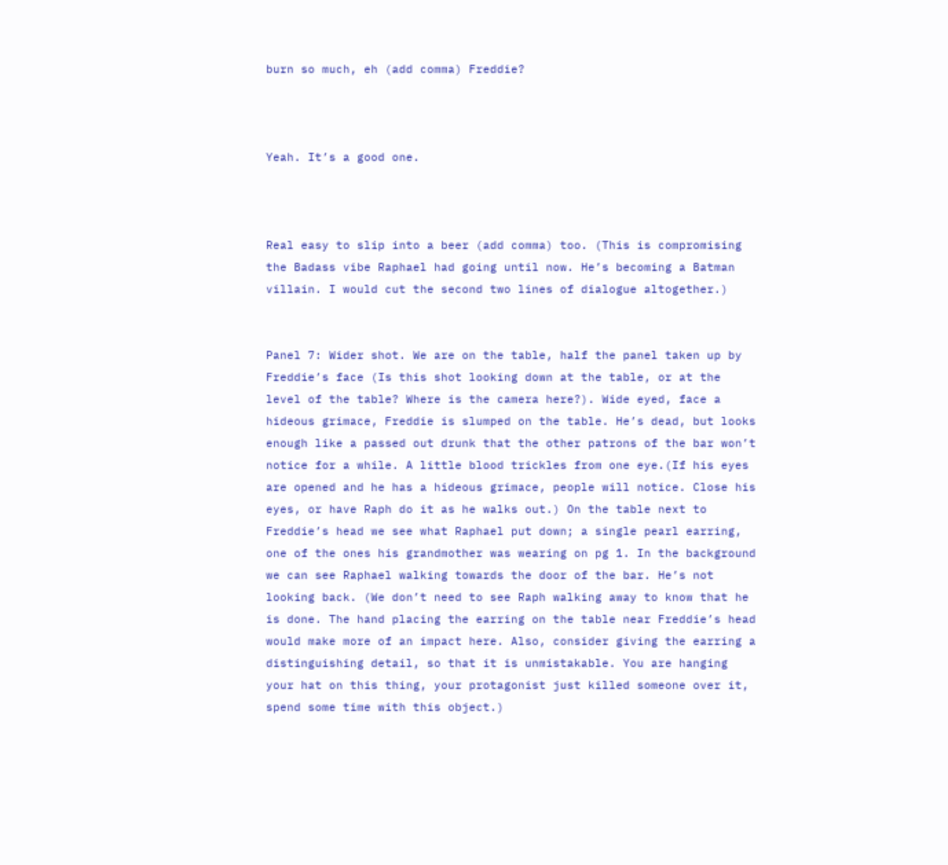burn so much, eh (add comma) Freddie?



Yeah. It’s a good one.



Real easy to slip into a beer (add comma) too. (This is compromising the Badass vibe Raphael had going until now. He’s becoming a Batman villain. I would cut the second two lines of dialogue altogether.)


Panel 7: Wider shot. We are on the table, half the panel taken up by Freddie’s face (Is this shot looking down at the table, or at the level of the table? Where is the camera here?). Wide eyed, face a hideous grimace, Freddie is slumped on the table. He’s dead, but looks enough like a passed out drunk that the other patrons of the bar won’t notice for a while. A little blood trickles from one eye.(If his eyes are opened and he has a hideous grimace, people will notice. Close his eyes, or have Raph do it as he walks out.) On the table next to Freddie’s head we see what Raphael put down; a single pearl earring, one of the ones his grandmother was wearing on pg 1. In the background we can see Raphael walking towards the door of the bar. He’s not looking back. (We don’t need to see Raph walking away to know that he is done. The hand placing the earring on the table near Freddie’s head would make more of an impact here. Also, consider giving the earring a distinguishing detail, so that it is unmistakable. You are hanging your hat on this thing, your protagonist just killed someone over it, spend some time with this object.)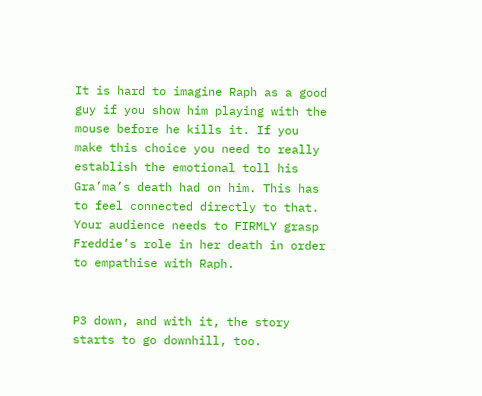It is hard to imagine Raph as a good guy if you show him playing with the mouse before he kills it. If you make this choice you need to really establish the emotional toll his Gra’ma’s death had on him. This has to feel connected directly to that. Your audience needs to FIRMLY grasp Freddie’s role in her death in order to empathise with Raph.


P3 down, and with it, the story starts to go downhill, too.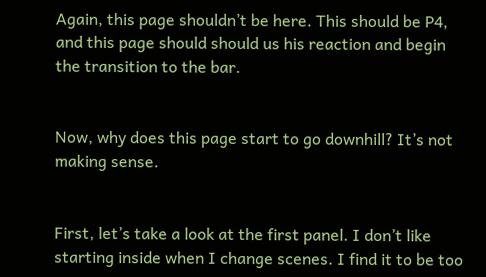Again, this page shouldn’t be here. This should be P4, and this page should should us his reaction and begin the transition to the bar.


Now, why does this page start to go downhill? It’s not making sense.


First, let’s take a look at the first panel. I don’t like starting inside when I change scenes. I find it to be too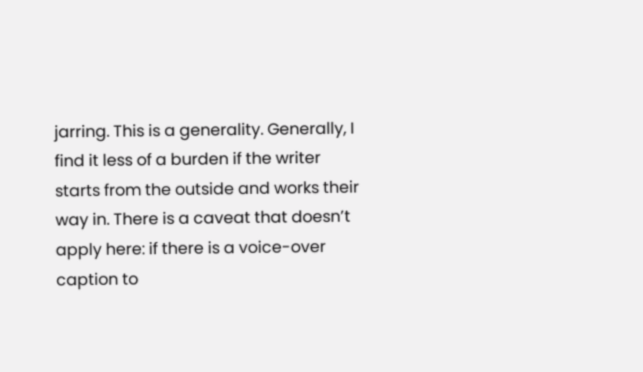jarring. This is a generality. Generally, I find it less of a burden if the writer starts from the outside and works their way in. There is a caveat that doesn’t apply here: if there is a voice-over caption to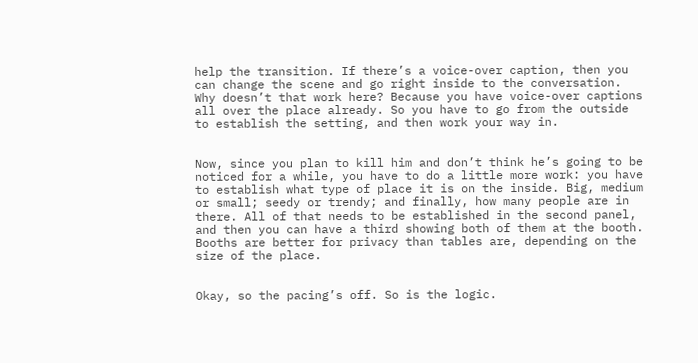help the transition. If there’s a voice-over caption, then you can change the scene and go right inside to the conversation. Why doesn’t that work here? Because you have voice-over captions all over the place already. So you have to go from the outside to establish the setting, and then work your way in.


Now, since you plan to kill him and don’t think he’s going to be noticed for a while, you have to do a little more work: you have to establish what type of place it is on the inside. Big, medium or small; seedy or trendy; and finally, how many people are in there. All of that needs to be established in the second panel, and then you can have a third showing both of them at the booth. Booths are better for privacy than tables are, depending on the size of the place.


Okay, so the pacing’s off. So is the logic.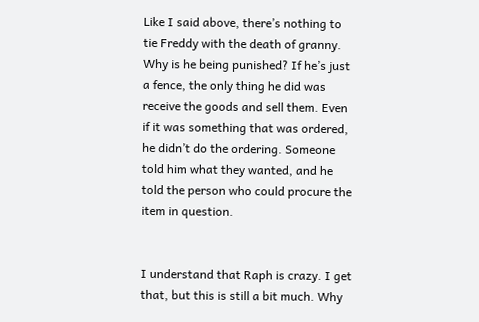Like I said above, there’s nothing to tie Freddy with the death of granny. Why is he being punished? If he’s just a fence, the only thing he did was receive the goods and sell them. Even if it was something that was ordered, he didn’t do the ordering. Someone told him what they wanted, and he told the person who could procure the item in question.


I understand that Raph is crazy. I get that, but this is still a bit much. Why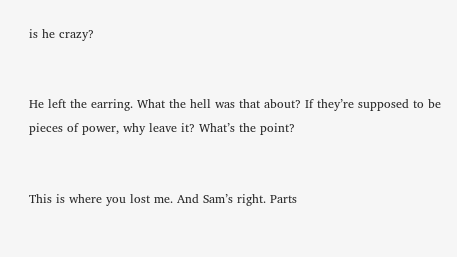is he crazy?


He left the earring. What the hell was that about? If they’re supposed to be pieces of power, why leave it? What’s the point?


This is where you lost me. And Sam’s right. Parts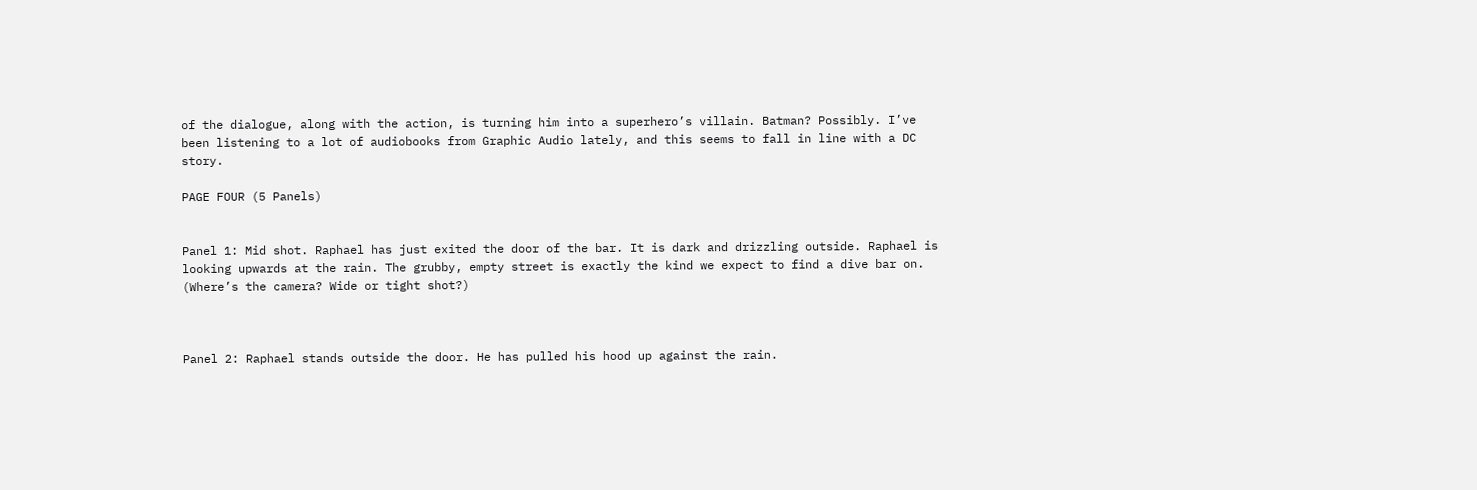of the dialogue, along with the action, is turning him into a superhero’s villain. Batman? Possibly. I’ve been listening to a lot of audiobooks from Graphic Audio lately, and this seems to fall in line with a DC story.

PAGE FOUR (5 Panels)


Panel 1: Mid shot. Raphael has just exited the door of the bar. It is dark and drizzling outside. Raphael is looking upwards at the rain. The grubby, empty street is exactly the kind we expect to find a dive bar on. (Where’s the camera? Wide or tight shot?)



Panel 2: Raphael stands outside the door. He has pulled his hood up against the rain.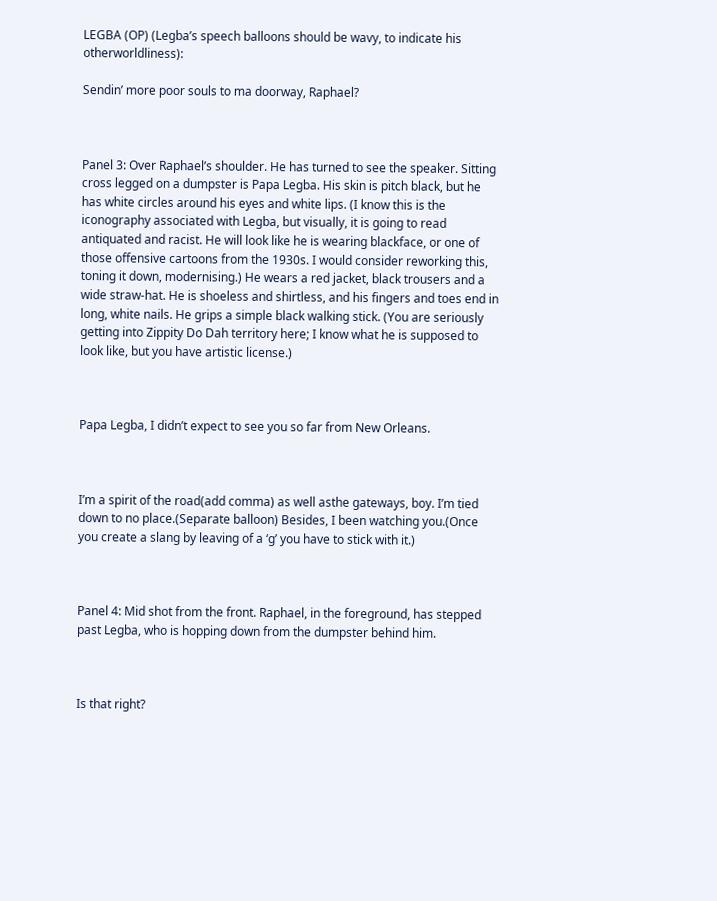LEGBA (OP) (Legba’s speech balloons should be wavy, to indicate his otherworldliness):

Sendin’ more poor souls to ma doorway, Raphael?



Panel 3: Over Raphael’s shoulder. He has turned to see the speaker. Sitting cross legged on a dumpster is Papa Legba. His skin is pitch black, but he has white circles around his eyes and white lips. (I know this is the iconography associated with Legba, but visually, it is going to read antiquated and racist. He will look like he is wearing blackface, or one of those offensive cartoons from the 1930s. I would consider reworking this, toning it down, modernising.) He wears a red jacket, black trousers and a wide straw-hat. He is shoeless and shirtless, and his fingers and toes end in long, white nails. He grips a simple black walking stick. (You are seriously getting into Zippity Do Dah territory here; I know what he is supposed to look like, but you have artistic license.)



Papa Legba, I didn’t expect to see you so far from New Orleans.



I’m a spirit of the road(add comma) as well asthe gateways, boy. I’m tied down to no place.(Separate balloon) Besides, I been watching you.(Once you create a slang by leaving of a ‘g’ you have to stick with it.)



Panel 4: Mid shot from the front. Raphael, in the foreground, has stepped past Legba, who is hopping down from the dumpster behind him.



Is that right?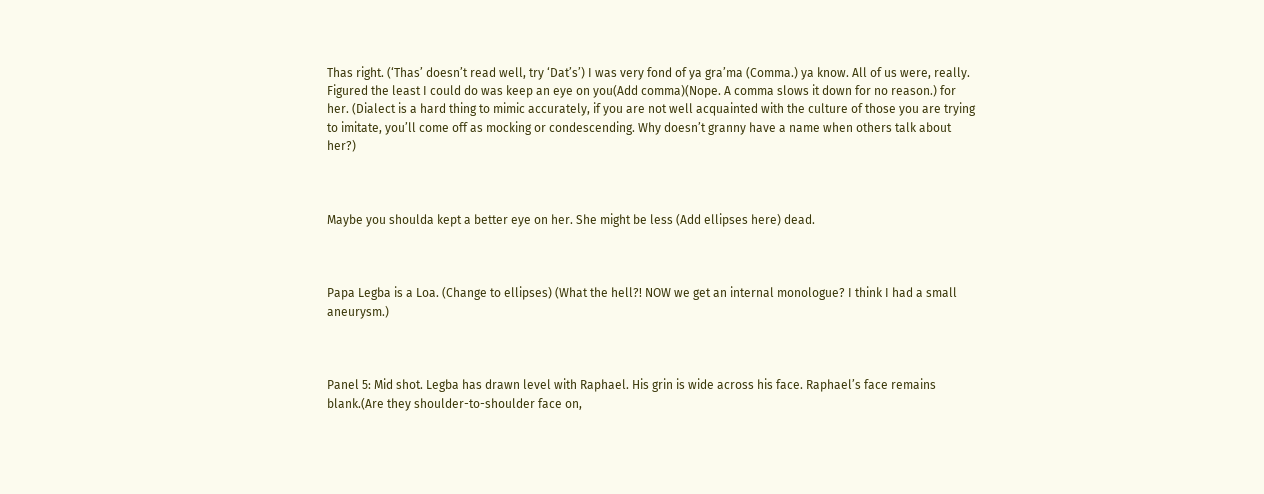Thas right. (‘Thas’ doesn’t read well, try ‘Dat’s’) I was very fond of ya gra’ma (Comma.) ya know. All of us were, really. Figured the least I could do was keep an eye on you(Add comma)(Nope. A comma slows it down for no reason.) for her. (Dialect is a hard thing to mimic accurately, if you are not well acquainted with the culture of those you are trying to imitate, you’ll come off as mocking or condescending. Why doesn’t granny have a name when others talk about her?)



Maybe you shoulda kept a better eye on her. She might be less (Add ellipses here) dead.



Papa Legba is a Loa. (Change to ellipses) (What the hell?! NOW we get an internal monologue? I think I had a small aneurysm.)



Panel 5: Mid shot. Legba has drawn level with Raphael. His grin is wide across his face. Raphael’s face remains blank.(Are they shoulder-to-shoulder face on,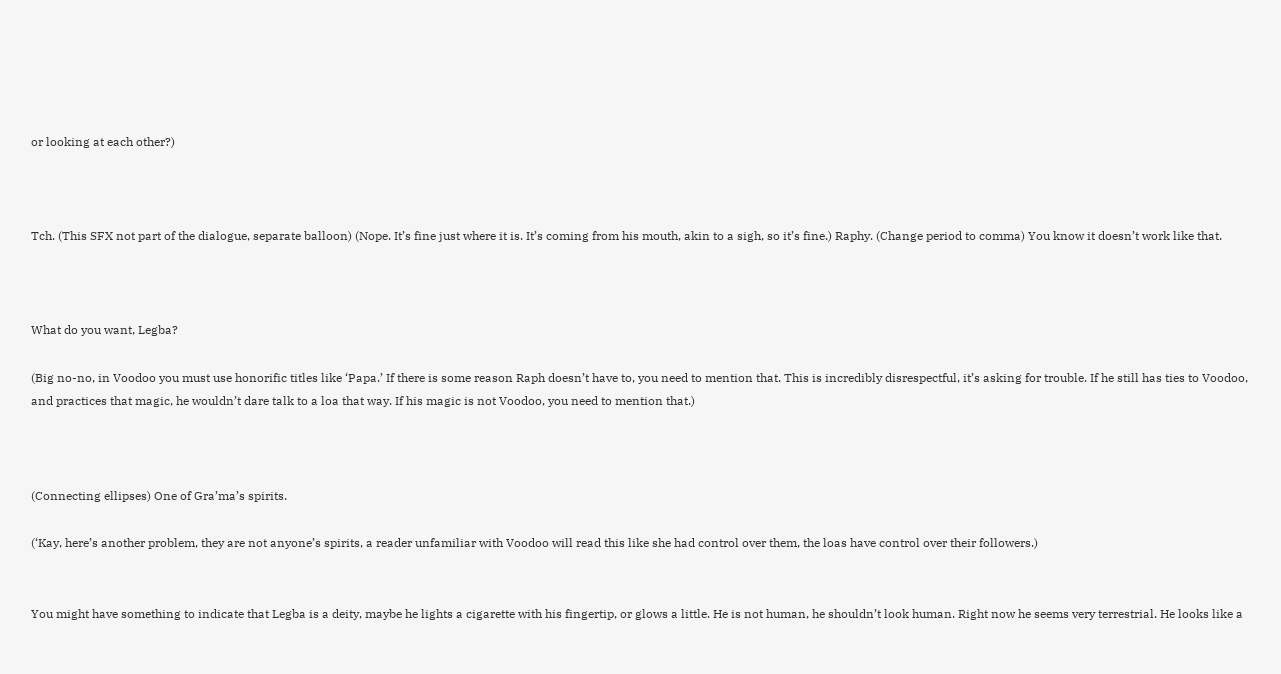or looking at each other?)



Tch. (This SFX not part of the dialogue, separate balloon) (Nope. It’s fine just where it is. It’s coming from his mouth, akin to a sigh, so it’s fine.) Raphy. (Change period to comma) You know it doesn’t work like that.



What do you want, Legba?

(Big no-no, in Voodoo you must use honorific titles like ‘Papa.’ If there is some reason Raph doesn’t have to, you need to mention that. This is incredibly disrespectful, it’s asking for trouble. If he still has ties to Voodoo, and practices that magic, he wouldn’t dare talk to a loa that way. If his magic is not Voodoo, you need to mention that.)



(Connecting ellipses) One of Gra’ma’s spirits.

(‘Kay, here’s another problem, they are not anyone’s spirits, a reader unfamiliar with Voodoo will read this like she had control over them, the loas have control over their followers.)


You might have something to indicate that Legba is a deity, maybe he lights a cigarette with his fingertip, or glows a little. He is not human, he shouldn’t look human. Right now he seems very terrestrial. He looks like a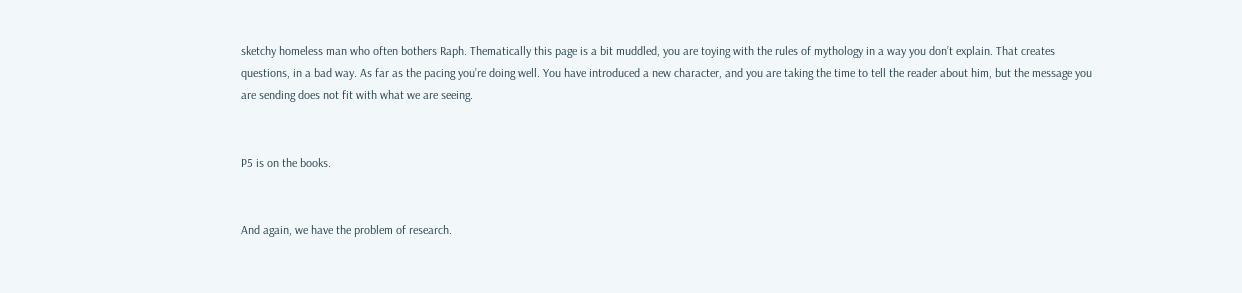sketchy homeless man who often bothers Raph. Thematically this page is a bit muddled, you are toying with the rules of mythology in a way you don’t explain. That creates questions, in a bad way. As far as the pacing you’re doing well. You have introduced a new character, and you are taking the time to tell the reader about him, but the message you are sending does not fit with what we are seeing.


P5 is on the books.


And again, we have the problem of research.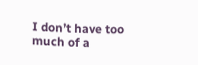I don’t have too much of a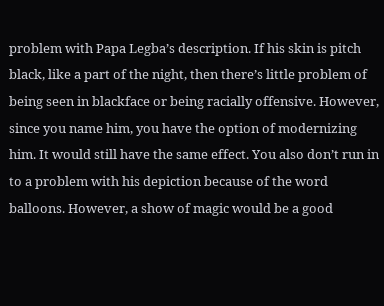problem with Papa Legba’s description. If his skin is pitch black, like a part of the night, then there’s little problem of being seen in blackface or being racially offensive. However, since you name him, you have the option of modernizing him. It would still have the same effect. You also don’t run in to a problem with his depiction because of the word balloons. However, a show of magic would be a good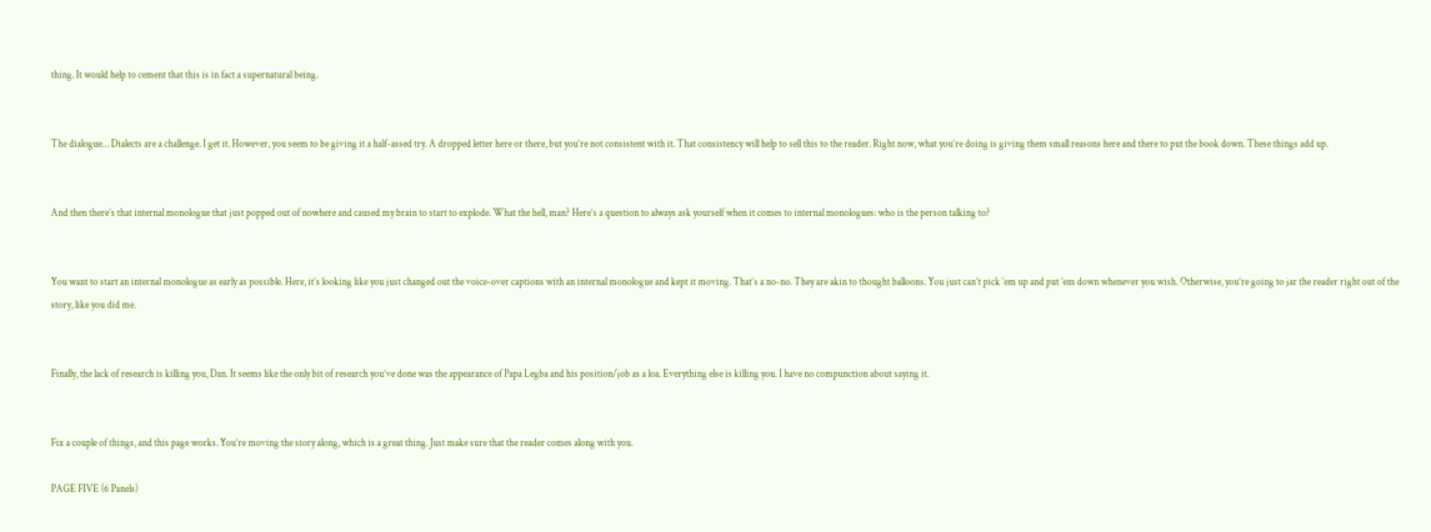thing. It would help to cement that this is in fact a supernatural being.


The dialogue… Dialects are a challenge. I get it. However, you seem to be giving it a half-assed try. A dropped letter here or there, but you’re not consistent with it. That consistency will help to sell this to the reader. Right now, what you’re doing is giving them small reasons here and there to put the book down. These things add up.


And then there’s that internal monologue that just popped out of nowhere and caused my brain to start to explode. What the hell, man? Here’s a question to always ask yourself when it comes to internal monologues: who is the person talking to?


You want to start an internal monologue as early as possible. Here, it’s looking like you just changed out the voice-over captions with an internal monologue and kept it moving. That’s a no-no. They are akin to thought balloons. You just can’t pick ’em up and put ’em down whenever you wish. Otherwise, you’re going to jar the reader right out of the story, like you did me.


Finally, the lack of research is killing you, Dan. It seems like the only bit of research you’ve done was the appearance of Papa Legba and his position/job as a loa. Everything else is killing you. I have no compunction about saying it.


Fix a couple of things, and this page works. You’re moving the story along, which is a great thing. Just make sure that the reader comes along with you.

PAGE FIVE (6 Panels)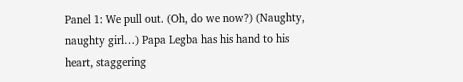Panel 1: We pull out. (Oh, do we now?) (Naughty, naughty girl…) Papa Legba has his hand to his heart, staggering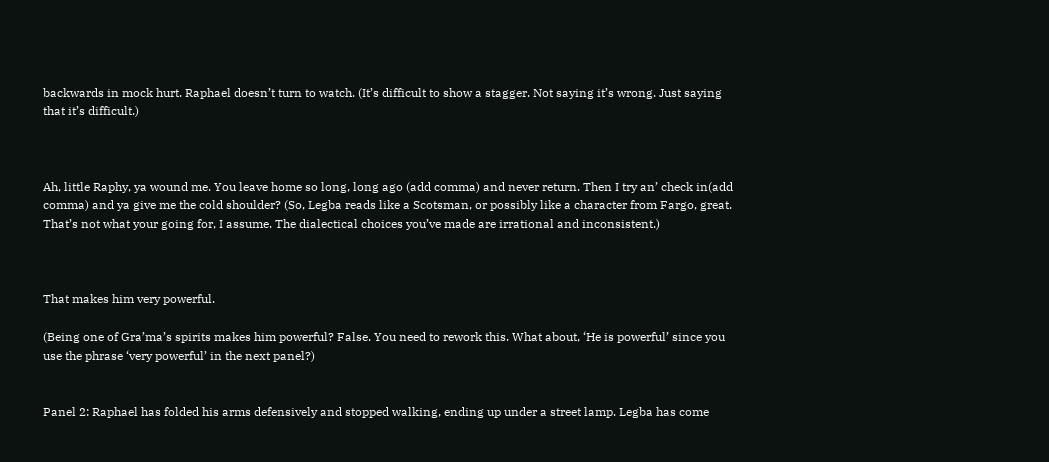backwards in mock hurt. Raphael doesn’t turn to watch. (It’s difficult to show a stagger. Not saying it’s wrong. Just saying that it’s difficult.)



Ah, little Raphy, ya wound me. You leave home so long, long ago (add comma) and never return. Then I try an’ check in(add comma) and ya give me the cold shoulder? (So, Legba reads like a Scotsman, or possibly like a character from Fargo, great. That’s not what your going for, I assume. The dialectical choices you’ve made are irrational and inconsistent.)



That makes him very powerful.

(Being one of Gra’ma’s spirits makes him powerful? False. You need to rework this. What about, ‘He is powerful’ since you use the phrase ‘very powerful’ in the next panel?)


Panel 2: Raphael has folded his arms defensively and stopped walking, ending up under a street lamp. Legba has come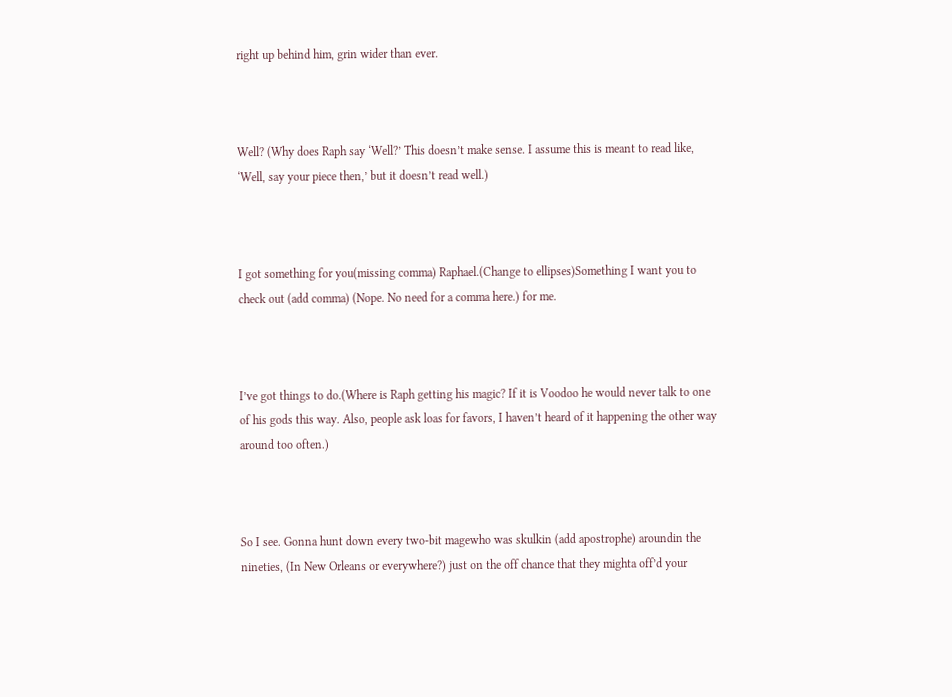right up behind him, grin wider than ever.



Well? (Why does Raph say ‘Well?’ This doesn’t make sense. I assume this is meant to read like, ‘Well, say your piece then,’ but it doesn’t read well.)



I got something for you(missing comma) Raphael.(Change to ellipses)Something I want you to check out (add comma) (Nope. No need for a comma here.) for me.



I’ve got things to do.(Where is Raph getting his magic? If it is Voodoo he would never talk to one of his gods this way. Also, people ask loas for favors, I haven’t heard of it happening the other way around too often.)



So I see. Gonna hunt down every two-bit magewho was skulkin (add apostrophe) aroundin the nineties, (In New Orleans or everywhere?) just on the off chance that they mighta off’d your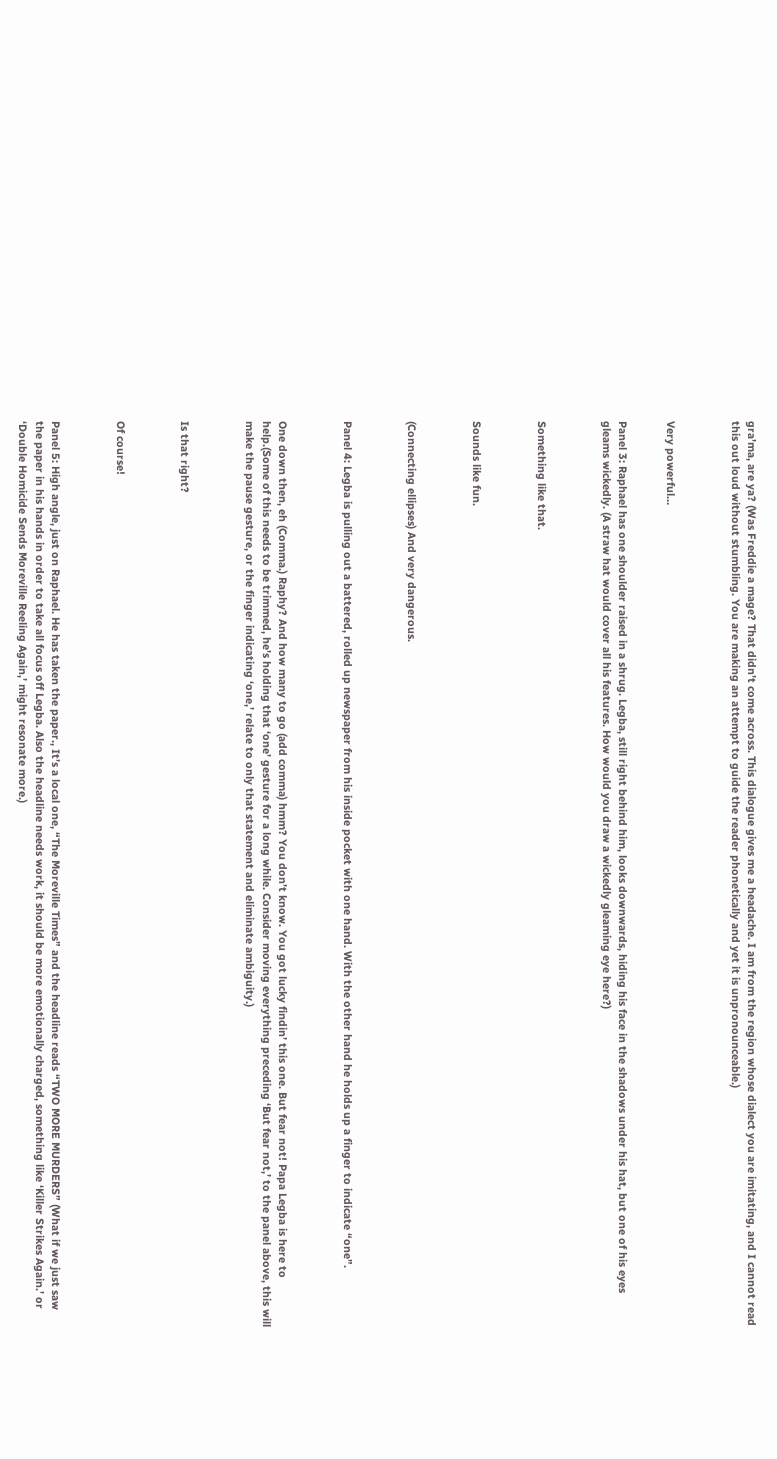gra’ma, are ya? (Was Freddie a mage? That didn’t come across. This dialogue gives me a headache. I am from the region whose dialect you are imitating, and I cannot read this out loud without stumbling. You are making an attempt to guide the reader phonetically and yet it is unpronounceable.)



Very powerful…


Panel 3: Raphael has one shoulder raised in a shrug. Legba, still right behind him, looks downwards, hiding his face in the shadows under his hat, but one of his eyes gleams wickedly. (A straw hat would cover all his features. How would you draw a wickedly gleaming eye here?)



Something like that.



Sounds like fun.



(Connecting ellipses) And very dangerous.



Panel 4: Legba is pulling out a battered, rolled up newspaper from his inside pocket with one hand. With the other hand he holds up a finger to indicate “one”.



One down then, eh (Comma.) Raphy? And how many to go (add comma) hmm? You don’t know. You got lucky findin’ this one. But fear not! Papa Legba is here to help.(Some of this needs to be trimmed, he’s holding that ‘one’ gesture for a long while. Consider moving everything preceding ‘But fear not,’ to the panel above, this will make the pause gesture, or the finger indicating ‘one,’ relate to only that statement and eliminate ambiguity.)



Is that right?



Of course!



Panel 5: High angle, just on Raphael. He has taken the paper., It’s a local one, “The Moreville Times” and the headline reads “TWO MORE MURDERS” (What if we just saw the paper in his hands in order to take all focus off Legba. Also the headline needs work, it should be more emotionally charged, something like ‘Killer Strikes Again.’ or ‘Double Homicide Sends Moreville Reeling Again,’ might resonate more.)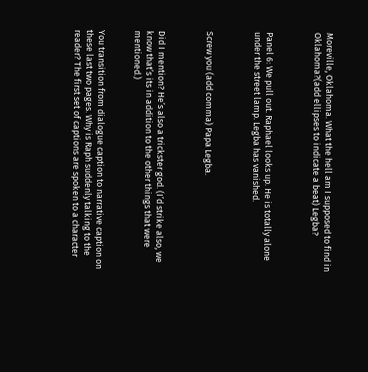Moreville, Oklahoma. What the hell am I supposed to find in Oklahoma?(add ellipses to indicate a beat) Legba?



Panel 6: We pull out. Raphael looks up. He is totally alone under the street lamp. Legba has vanished.



Screw you (add comma) Papa Legba.



Did I mention? He’s also a trickster god. (I’d strike also, we know that’s its in addition to the other things that were mentioned.)


You transition from dialogue caption to narrative caption on these last two pages. Why is Raph suddenly talking to the reader? The first set of captions are spoken to a character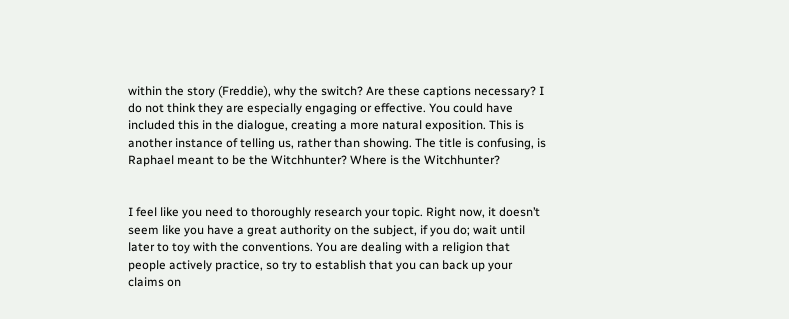within the story (Freddie), why the switch? Are these captions necessary? I do not think they are especially engaging or effective. You could have included this in the dialogue, creating a more natural exposition. This is another instance of telling us, rather than showing. The title is confusing, is Raphael meant to be the Witchhunter? Where is the Witchhunter?


I feel like you need to thoroughly research your topic. Right now, it doesn’t seem like you have a great authority on the subject, if you do; wait until later to toy with the conventions. You are dealing with a religion that people actively practice, so try to establish that you can back up your claims on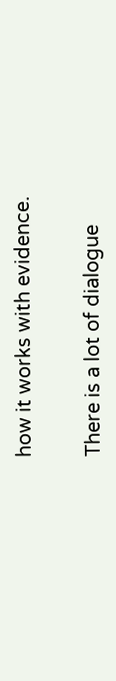how it works with evidence.


There is a lot of dialogue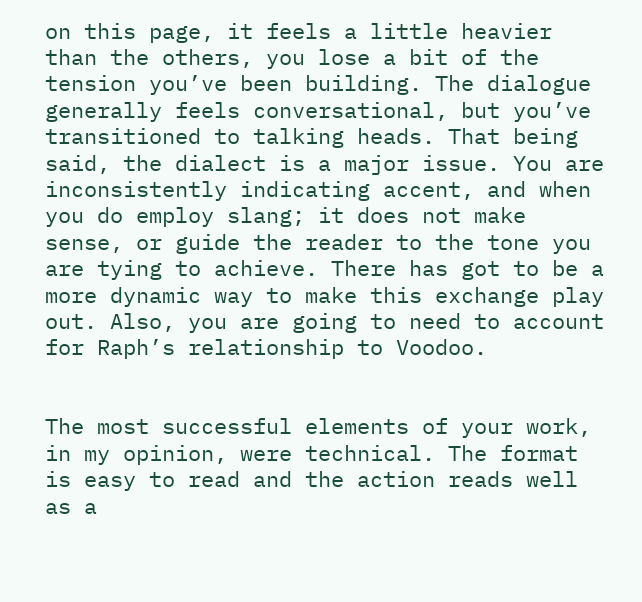on this page, it feels a little heavier than the others, you lose a bit of the tension you’ve been building. The dialogue generally feels conversational, but you’ve transitioned to talking heads. That being said, the dialect is a major issue. You are inconsistently indicating accent, and when you do employ slang; it does not make sense, or guide the reader to the tone you are tying to achieve. There has got to be a more dynamic way to make this exchange play out. Also, you are going to need to account for Raph’s relationship to Voodoo.


The most successful elements of your work, in my opinion, were technical. The format is easy to read and the action reads well as a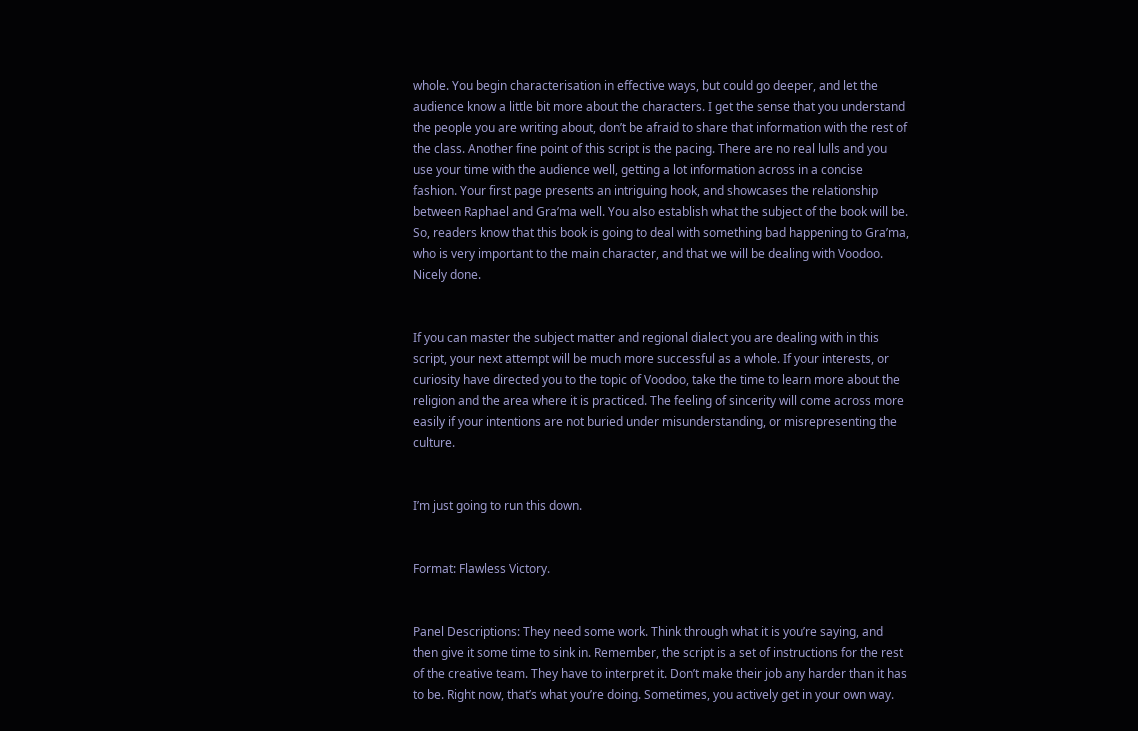whole. You begin characterisation in effective ways, but could go deeper, and let the audience know a little bit more about the characters. I get the sense that you understand the people you are writing about, don’t be afraid to share that information with the rest of the class. Another fine point of this script is the pacing. There are no real lulls and you use your time with the audience well, getting a lot information across in a concise fashion. Your first page presents an intriguing hook, and showcases the relationship between Raphael and Gra’ma well. You also establish what the subject of the book will be. So, readers know that this book is going to deal with something bad happening to Gra’ma, who is very important to the main character, and that we will be dealing with Voodoo. Nicely done.


If you can master the subject matter and regional dialect you are dealing with in this script, your next attempt will be much more successful as a whole. If your interests, or curiosity have directed you to the topic of Voodoo, take the time to learn more about the religion and the area where it is practiced. The feeling of sincerity will come across more easily if your intentions are not buried under misunderstanding, or misrepresenting the culture.


I’m just going to run this down.


Format: Flawless Victory.


Panel Descriptions: They need some work. Think through what it is you’re saying, and then give it some time to sink in. Remember, the script is a set of instructions for the rest of the creative team. They have to interpret it. Don’t make their job any harder than it has to be. Right now, that’s what you’re doing. Sometimes, you actively get in your own way.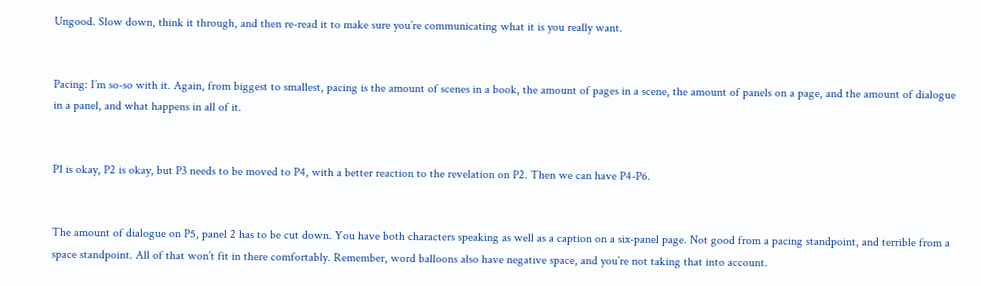Ungood. Slow down, think it through, and then re-read it to make sure you’re communicating what it is you really want.


Pacing: I’m so-so with it. Again, from biggest to smallest, pacing is the amount of scenes in a book, the amount of pages in a scene, the amount of panels on a page, and the amount of dialogue in a panel, and what happens in all of it.


P1 is okay, P2 is okay, but P3 needs to be moved to P4, with a better reaction to the revelation on P2. Then we can have P4-P6.


The amount of dialogue on P5, panel 2 has to be cut down. You have both characters speaking as well as a caption on a six-panel page. Not good from a pacing standpoint, and terrible from a space standpoint. All of that won’t fit in there comfortably. Remember, word balloons also have negative space, and you’re not taking that into account.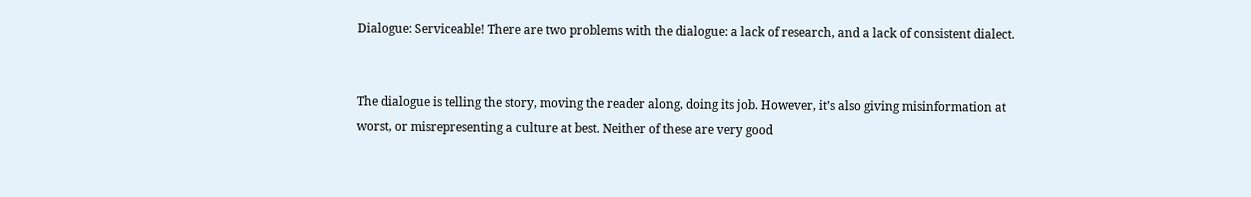Dialogue: Serviceable! There are two problems with the dialogue: a lack of research, and a lack of consistent dialect.


The dialogue is telling the story, moving the reader along, doing its job. However, it’s also giving misinformation at worst, or misrepresenting a culture at best. Neither of these are very good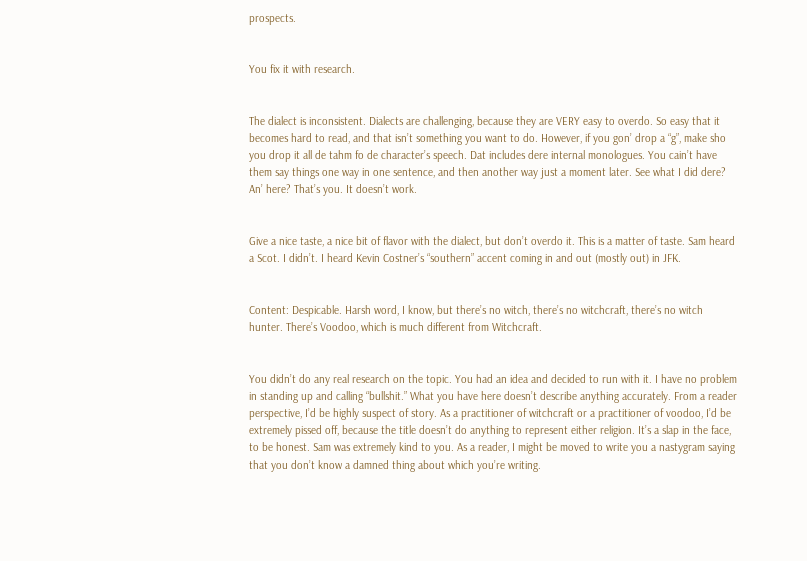prospects.


You fix it with research.


The dialect is inconsistent. Dialects are challenging, because they are VERY easy to overdo. So easy that it becomes hard to read, and that isn’t something you want to do. However, if you gon’ drop a “g”, make sho you drop it all de tahm fo de character’s speech. Dat includes dere internal monologues. You cain’t have them say things one way in one sentence, and then another way just a moment later. See what I did dere? An’ here? That’s you. It doesn’t work.


Give a nice taste, a nice bit of flavor with the dialect, but don’t overdo it. This is a matter of taste. Sam heard a Scot. I didn’t. I heard Kevin Costner’s “southern” accent coming in and out (mostly out) in JFK.


Content: Despicable. Harsh word, I know, but there’s no witch, there’s no witchcraft, there’s no witch hunter. There’s Voodoo, which is much different from Witchcraft.


You didn’t do any real research on the topic. You had an idea and decided to run with it. I have no problem in standing up and calling “bullshit.” What you have here doesn’t describe anything accurately. From a reader perspective, I’d be highly suspect of story. As a practitioner of witchcraft or a practitioner of voodoo, I’d be extremely pissed off, because the title doesn’t do anything to represent either religion. It’s a slap in the face, to be honest. Sam was extremely kind to you. As a reader, I might be moved to write you a nastygram saying that you don’t know a damned thing about which you’re writing.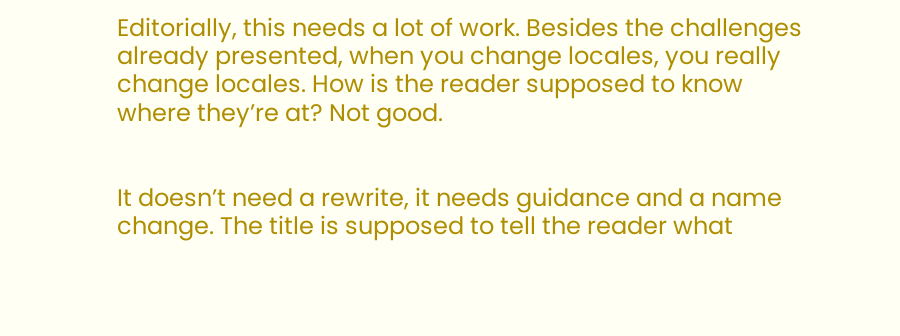Editorially, this needs a lot of work. Besides the challenges already presented, when you change locales, you really change locales. How is the reader supposed to know where they’re at? Not good.


It doesn’t need a rewrite, it needs guidance and a name change. The title is supposed to tell the reader what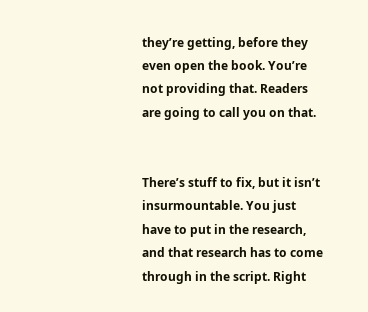they’re getting, before they even open the book. You’re not providing that. Readers are going to call you on that.


There’s stuff to fix, but it isn’t insurmountable. You just have to put in the research, and that research has to come through in the script. Right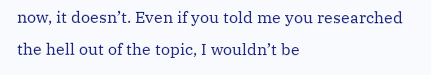now, it doesn’t. Even if you told me you researched the hell out of the topic, I wouldn’t be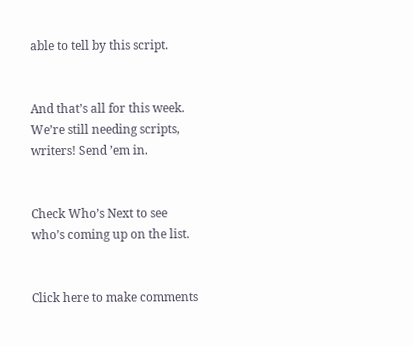able to tell by this script.


And that’s all for this week. We’re still needing scripts, writers! Send ’em in.


Check Who’s Next to see who’s coming up on the list.


Click here to make comments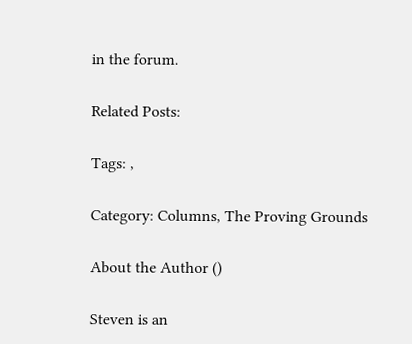in the forum.

Related Posts:

Tags: ,

Category: Columns, The Proving Grounds

About the Author ()

Steven is an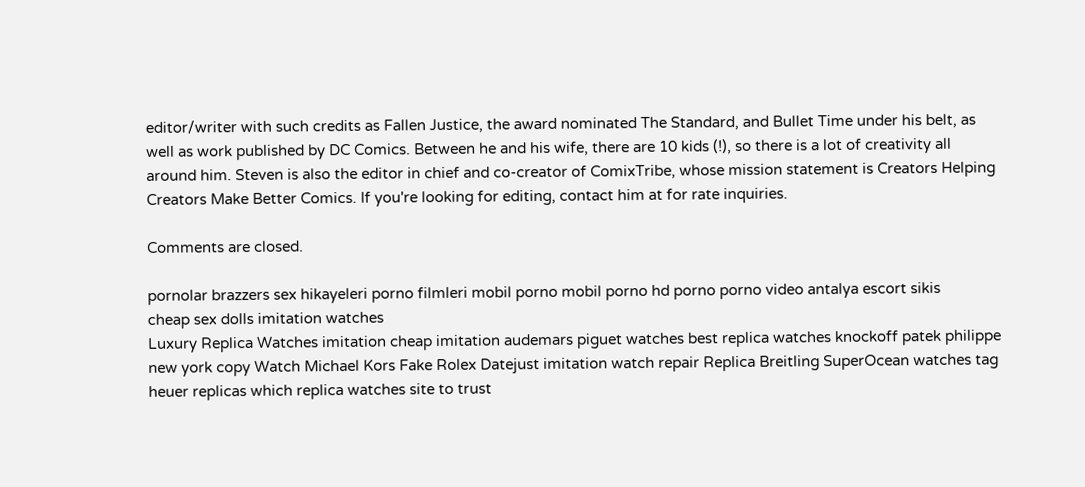editor/writer with such credits as Fallen Justice, the award nominated The Standard, and Bullet Time under his belt, as well as work published by DC Comics. Between he and his wife, there are 10 kids (!), so there is a lot of creativity all around him. Steven is also the editor in chief and co-creator of ComixTribe, whose mission statement is Creators Helping Creators Make Better Comics. If you're looking for editing, contact him at for rate inquiries.

Comments are closed.

pornolar brazzers sex hikayeleri porno filmleri mobil porno mobil porno hd porno porno video antalya escort sikis
cheap sex dolls imitation watches
Luxury Replica Watches imitation cheap imitation audemars piguet watches best replica watches knockoff patek philippe new york copy Watch Michael Kors Fake Rolex Datejust imitation watch repair Replica Breitling SuperOcean watches tag heuer replicas which replica watches site to trust